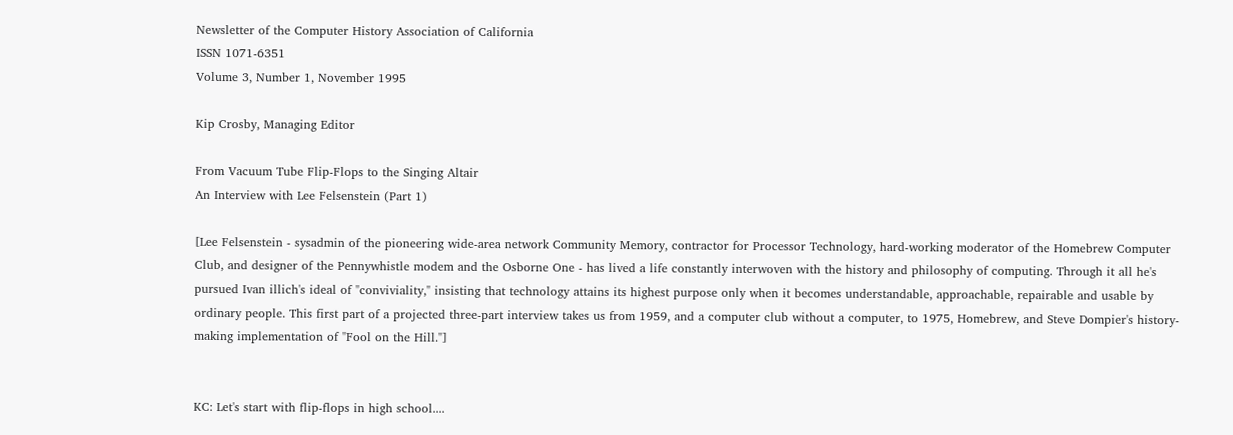Newsletter of the Computer History Association of California
ISSN 1071-6351
Volume 3, Number 1, November 1995

Kip Crosby, Managing Editor

From Vacuum Tube Flip-Flops to the Singing Altair
An Interview with Lee Felsenstein (Part 1)

[Lee Felsenstein - sysadmin of the pioneering wide-area network Community Memory, contractor for Processor Technology, hard-working moderator of the Homebrew Computer Club, and designer of the Pennywhistle modem and the Osborne One - has lived a life constantly interwoven with the history and philosophy of computing. Through it all he's pursued Ivan illich's ideal of "conviviality," insisting that technology attains its highest purpose only when it becomes understandable, approachable, repairable and usable by ordinary people. This first part of a projected three-part interview takes us from 1959, and a computer club without a computer, to 1975, Homebrew, and Steve Dompier's history-making implementation of "Fool on the Hill."]


KC: Let's start with flip-flops in high school....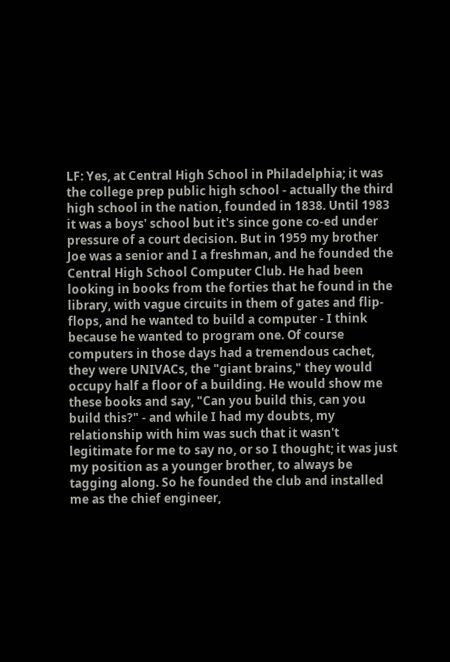LF: Yes, at Central High School in Philadelphia; it was the college prep public high school - actually the third high school in the nation, founded in 1838. Until 1983 it was a boys' school but it's since gone co-ed under pressure of a court decision. But in 1959 my brother Joe was a senior and I a freshman, and he founded the Central High School Computer Club. He had been looking in books from the forties that he found in the library, with vague circuits in them of gates and flip-flops, and he wanted to build a computer - I think because he wanted to program one. Of course computers in those days had a tremendous cachet, they were UNIVACs, the "giant brains," they would occupy half a floor of a building. He would show me these books and say, "Can you build this, can you build this?" - and while I had my doubts, my relationship with him was such that it wasn't legitimate for me to say no, or so I thought; it was just my position as a younger brother, to always be tagging along. So he founded the club and installed me as the chief engineer,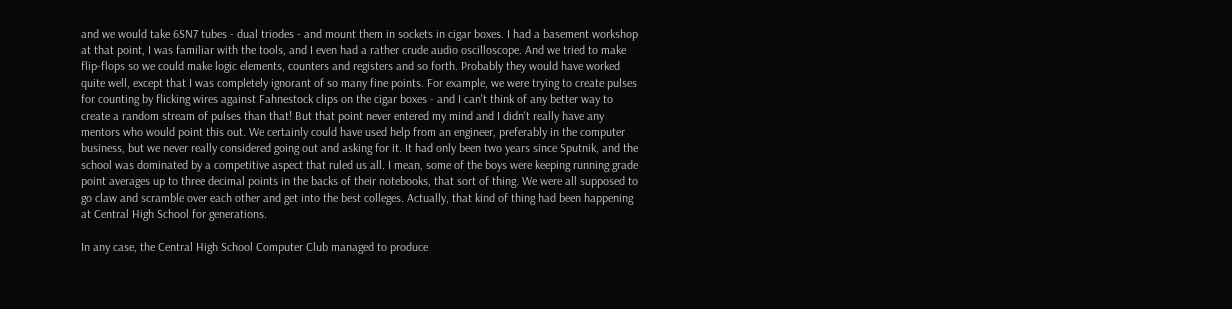and we would take 6SN7 tubes - dual triodes - and mount them in sockets in cigar boxes. I had a basement workshop at that point, I was familiar with the tools, and I even had a rather crude audio oscilloscope. And we tried to make flip-flops so we could make logic elements, counters and registers and so forth. Probably they would have worked quite well, except that I was completely ignorant of so many fine points. For example, we were trying to create pulses for counting by flicking wires against Fahnestock clips on the cigar boxes - and I can't think of any better way to create a random stream of pulses than that! But that point never entered my mind and I didn't really have any mentors who would point this out. We certainly could have used help from an engineer, preferably in the computer business, but we never really considered going out and asking for it. It had only been two years since Sputnik, and the school was dominated by a competitive aspect that ruled us all. I mean, some of the boys were keeping running grade point averages up to three decimal points in the backs of their notebooks, that sort of thing. We were all supposed to go claw and scramble over each other and get into the best colleges. Actually, that kind of thing had been happening at Central High School for generations.

In any case, the Central High School Computer Club managed to produce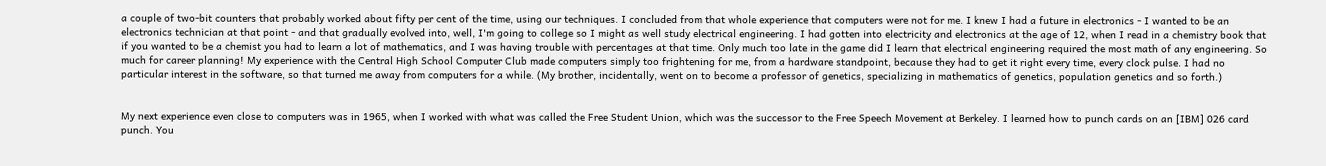a couple of two-bit counters that probably worked about fifty per cent of the time, using our techniques. I concluded from that whole experience that computers were not for me. I knew I had a future in electronics - I wanted to be an electronics technician at that point - and that gradually evolved into, well, I'm going to college so I might as well study electrical engineering. I had gotten into electricity and electronics at the age of 12, when I read in a chemistry book that if you wanted to be a chemist you had to learn a lot of mathematics, and I was having trouble with percentages at that time. Only much too late in the game did I learn that electrical engineering required the most math of any engineering. So much for career planning! My experience with the Central High School Computer Club made computers simply too frightening for me, from a hardware standpoint, because they had to get it right every time, every clock pulse. I had no particular interest in the software, so that turned me away from computers for a while. (My brother, incidentally, went on to become a professor of genetics, specializing in mathematics of genetics, population genetics and so forth.)


My next experience even close to computers was in 1965, when I worked with what was called the Free Student Union, which was the successor to the Free Speech Movement at Berkeley. I learned how to punch cards on an [IBM] 026 card punch. You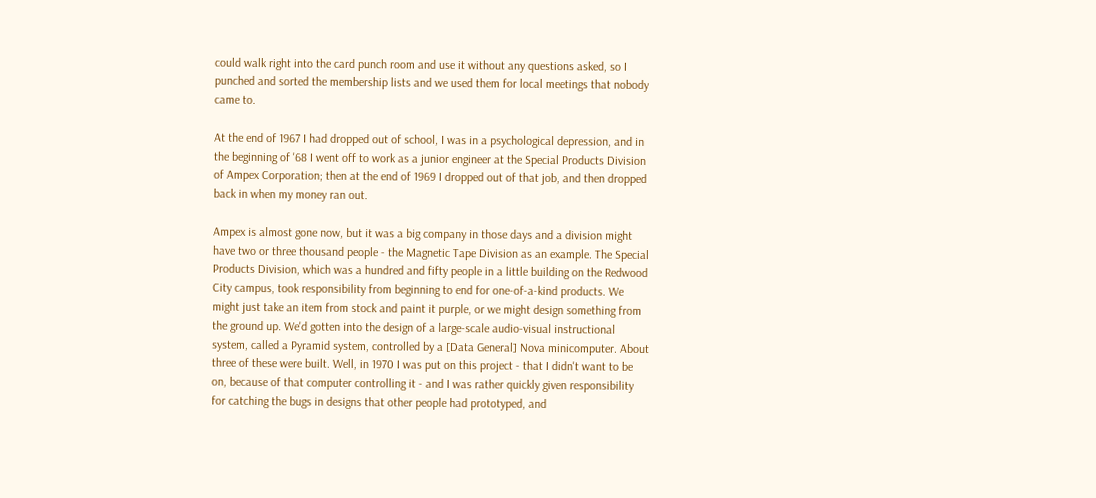could walk right into the card punch room and use it without any questions asked, so I punched and sorted the membership lists and we used them for local meetings that nobody came to.

At the end of 1967 I had dropped out of school, I was in a psychological depression, and in the beginning of '68 I went off to work as a junior engineer at the Special Products Division of Ampex Corporation; then at the end of 1969 I dropped out of that job, and then dropped back in when my money ran out.

Ampex is almost gone now, but it was a big company in those days and a division might have two or three thousand people - the Magnetic Tape Division as an example. The Special Products Division, which was a hundred and fifty people in a little building on the Redwood City campus, took responsibility from beginning to end for one-of-a-kind products. We might just take an item from stock and paint it purple, or we might design something from the ground up. We'd gotten into the design of a large-scale audio-visual instructional system, called a Pyramid system, controlled by a [Data General] Nova minicomputer. About three of these were built. Well, in 1970 I was put on this project - that I didn't want to be on, because of that computer controlling it - and I was rather quickly given responsibility for catching the bugs in designs that other people had prototyped, and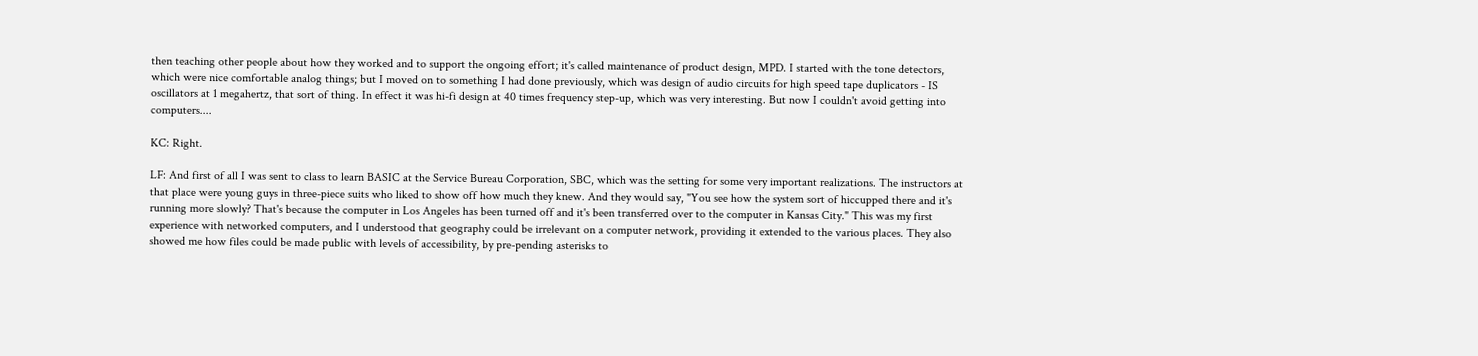then teaching other people about how they worked and to support the ongoing effort; it's called maintenance of product design, MPD. I started with the tone detectors, which were nice comfortable analog things; but I moved on to something I had done previously, which was design of audio circuits for high speed tape duplicators - IS oscillators at 1 megahertz, that sort of thing. In effect it was hi-fi design at 40 times frequency step-up, which was very interesting. But now I couldn't avoid getting into computers....

KC: Right.

LF: And first of all I was sent to class to learn BASIC at the Service Bureau Corporation, SBC, which was the setting for some very important realizations. The instructors at that place were young guys in three-piece suits who liked to show off how much they knew. And they would say, "You see how the system sort of hiccupped there and it's running more slowly? That's because the computer in Los Angeles has been turned off and it's been transferred over to the computer in Kansas City." This was my first experience with networked computers, and I understood that geography could be irrelevant on a computer network, providing it extended to the various places. They also showed me how files could be made public with levels of accessibility, by pre-pending asterisks to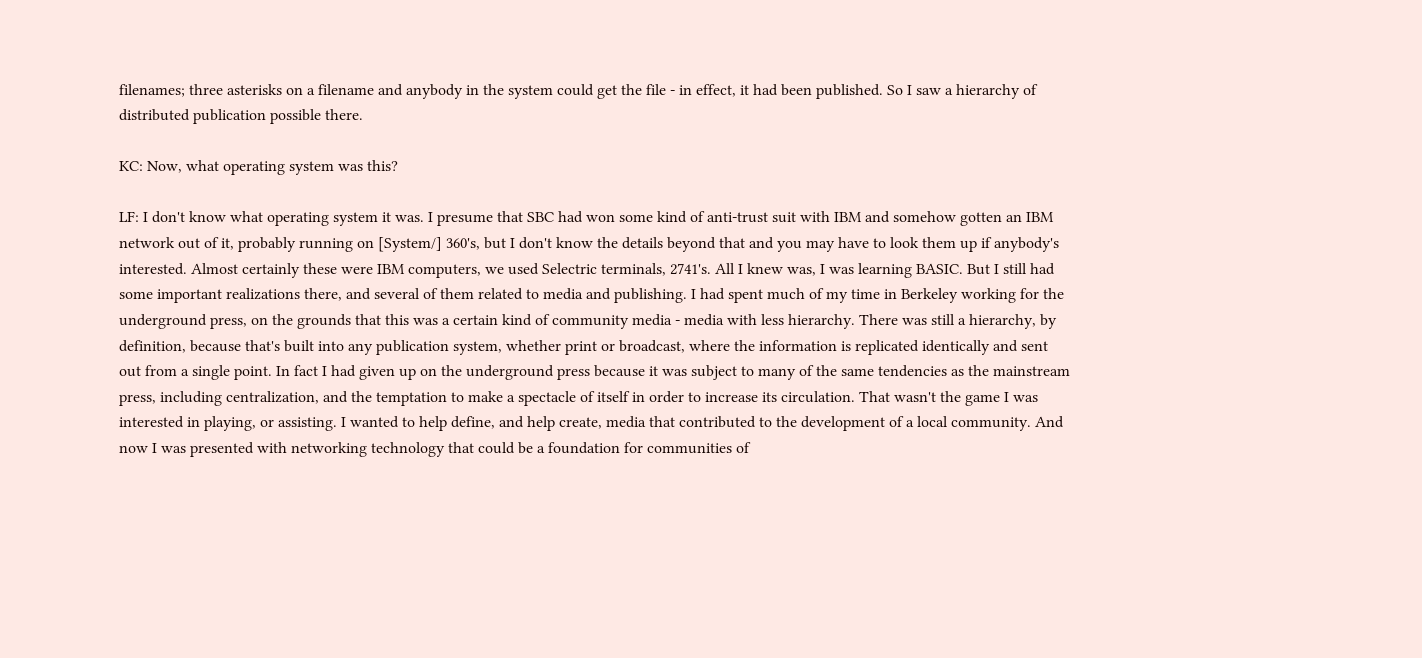filenames; three asterisks on a filename and anybody in the system could get the file - in effect, it had been published. So I saw a hierarchy of distributed publication possible there.

KC: Now, what operating system was this?

LF: I don't know what operating system it was. I presume that SBC had won some kind of anti-trust suit with IBM and somehow gotten an IBM network out of it, probably running on [System/] 360's, but I don't know the details beyond that and you may have to look them up if anybody's interested. Almost certainly these were IBM computers, we used Selectric terminals, 2741's. All I knew was, I was learning BASIC. But I still had some important realizations there, and several of them related to media and publishing. I had spent much of my time in Berkeley working for the underground press, on the grounds that this was a certain kind of community media - media with less hierarchy. There was still a hierarchy, by definition, because that's built into any publication system, whether print or broadcast, where the information is replicated identically and sent out from a single point. In fact I had given up on the underground press because it was subject to many of the same tendencies as the mainstream press, including centralization, and the temptation to make a spectacle of itself in order to increase its circulation. That wasn't the game I was interested in playing, or assisting. I wanted to help define, and help create, media that contributed to the development of a local community. And now I was presented with networking technology that could be a foundation for communities of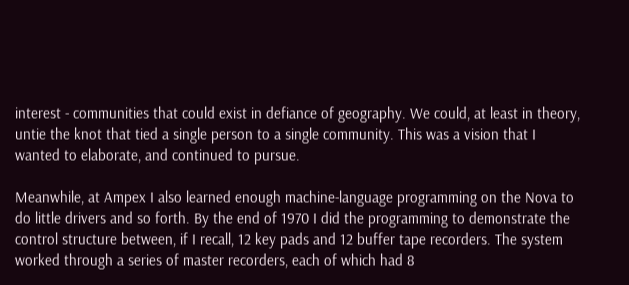interest - communities that could exist in defiance of geography. We could, at least in theory, untie the knot that tied a single person to a single community. This was a vision that I wanted to elaborate, and continued to pursue.

Meanwhile, at Ampex I also learned enough machine-language programming on the Nova to do little drivers and so forth. By the end of 1970 I did the programming to demonstrate the control structure between, if I recall, 12 key pads and 12 buffer tape recorders. The system worked through a series of master recorders, each of which had 8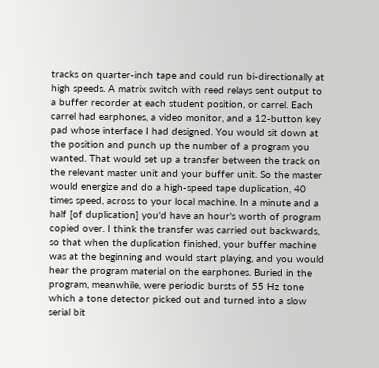tracks on quarter-inch tape and could run bi-directionally at high speeds. A matrix switch with reed relays sent output to a buffer recorder at each student position, or carrel. Each carrel had earphones, a video monitor, and a 12-button key pad whose interface I had designed. You would sit down at the position and punch up the number of a program you wanted. That would set up a transfer between the track on the relevant master unit and your buffer unit. So the master would energize and do a high-speed tape duplication, 40 times speed, across to your local machine. In a minute and a half [of duplication] you'd have an hour's worth of program copied over. I think the transfer was carried out backwards, so that when the duplication finished, your buffer machine was at the beginning and would start playing, and you would hear the program material on the earphones. Buried in the program, meanwhile, were periodic bursts of 55 Hz tone which a tone detector picked out and turned into a slow serial bit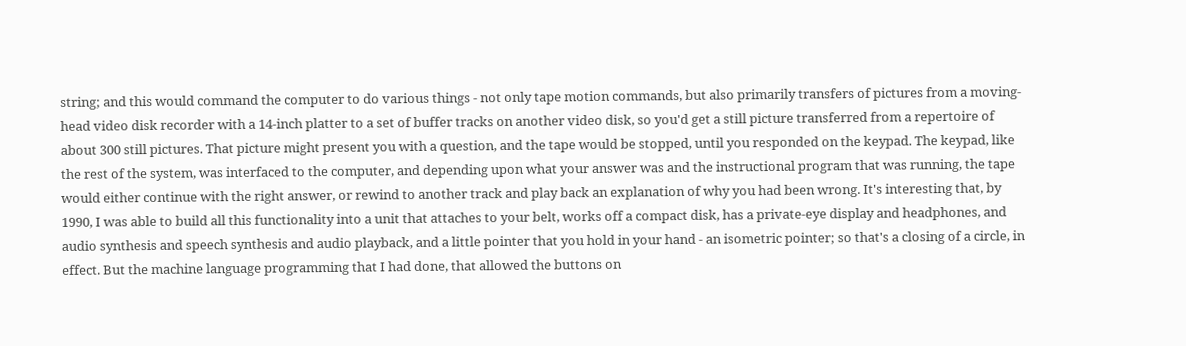string; and this would command the computer to do various things - not only tape motion commands, but also primarily transfers of pictures from a moving-head video disk recorder with a 14-inch platter to a set of buffer tracks on another video disk, so you'd get a still picture transferred from a repertoire of about 300 still pictures. That picture might present you with a question, and the tape would be stopped, until you responded on the keypad. The keypad, like the rest of the system, was interfaced to the computer, and depending upon what your answer was and the instructional program that was running, the tape would either continue with the right answer, or rewind to another track and play back an explanation of why you had been wrong. It's interesting that, by 1990, I was able to build all this functionality into a unit that attaches to your belt, works off a compact disk, has a private-eye display and headphones, and audio synthesis and speech synthesis and audio playback, and a little pointer that you hold in your hand - an isometric pointer; so that's a closing of a circle, in effect. But the machine language programming that I had done, that allowed the buttons on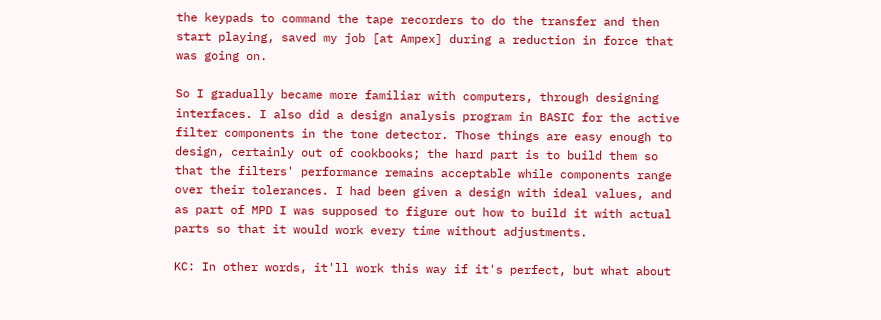the keypads to command the tape recorders to do the transfer and then start playing, saved my job [at Ampex] during a reduction in force that was going on.

So I gradually became more familiar with computers, through designing interfaces. I also did a design analysis program in BASIC for the active filter components in the tone detector. Those things are easy enough to design, certainly out of cookbooks; the hard part is to build them so that the filters' performance remains acceptable while components range over their tolerances. I had been given a design with ideal values, and as part of MPD I was supposed to figure out how to build it with actual parts so that it would work every time without adjustments.

KC: In other words, it'll work this way if it's perfect, but what about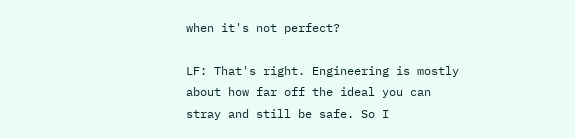when it's not perfect?

LF: That's right. Engineering is mostly about how far off the ideal you can stray and still be safe. So I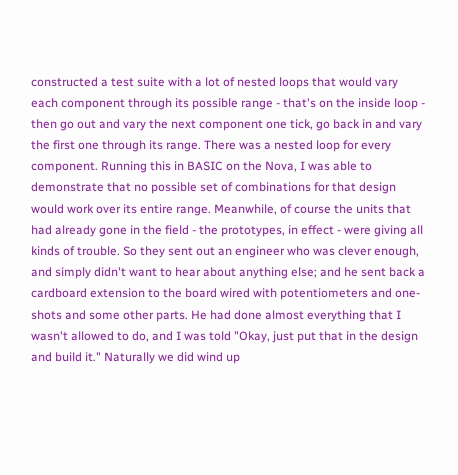constructed a test suite with a lot of nested loops that would vary each component through its possible range - that's on the inside loop - then go out and vary the next component one tick, go back in and vary the first one through its range. There was a nested loop for every component. Running this in BASIC on the Nova, I was able to demonstrate that no possible set of combinations for that design would work over its entire range. Meanwhile, of course the units that had already gone in the field - the prototypes, in effect - were giving all kinds of trouble. So they sent out an engineer who was clever enough, and simply didn't want to hear about anything else; and he sent back a cardboard extension to the board wired with potentiometers and one-shots and some other parts. He had done almost everything that I wasn't allowed to do, and I was told "Okay, just put that in the design and build it." Naturally we did wind up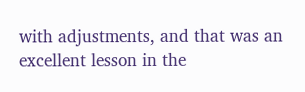with adjustments, and that was an excellent lesson in the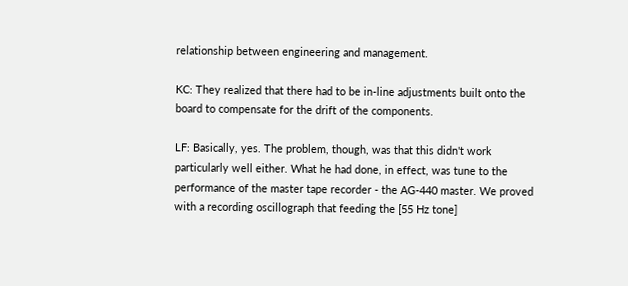relationship between engineering and management.

KC: They realized that there had to be in-line adjustments built onto the board to compensate for the drift of the components.

LF: Basically, yes. The problem, though, was that this didn't work particularly well either. What he had done, in effect, was tune to the performance of the master tape recorder - the AG-440 master. We proved with a recording oscillograph that feeding the [55 Hz tone]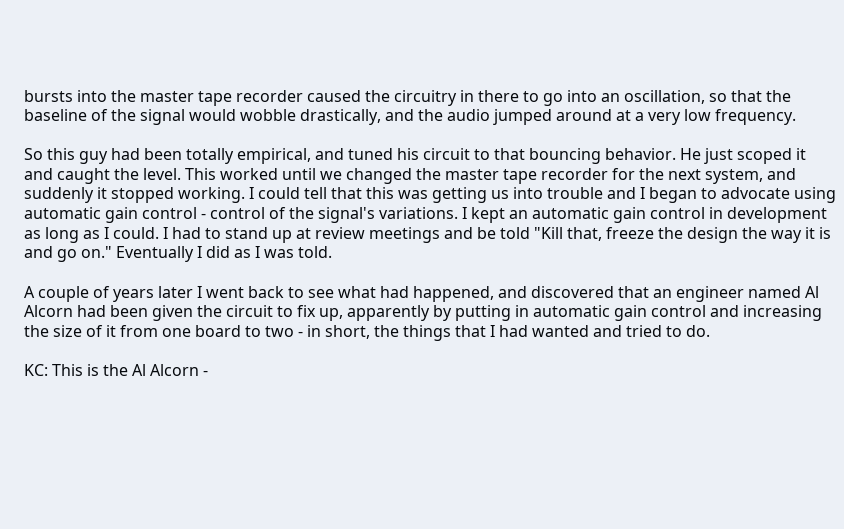bursts into the master tape recorder caused the circuitry in there to go into an oscillation, so that the baseline of the signal would wobble drastically, and the audio jumped around at a very low frequency.

So this guy had been totally empirical, and tuned his circuit to that bouncing behavior. He just scoped it and caught the level. This worked until we changed the master tape recorder for the next system, and suddenly it stopped working. I could tell that this was getting us into trouble and I began to advocate using automatic gain control - control of the signal's variations. I kept an automatic gain control in development as long as I could. I had to stand up at review meetings and be told "Kill that, freeze the design the way it is and go on." Eventually I did as I was told.

A couple of years later I went back to see what had happened, and discovered that an engineer named Al Alcorn had been given the circuit to fix up, apparently by putting in automatic gain control and increasing the size of it from one board to two - in short, the things that I had wanted and tried to do.

KC: This is the Al Alcorn -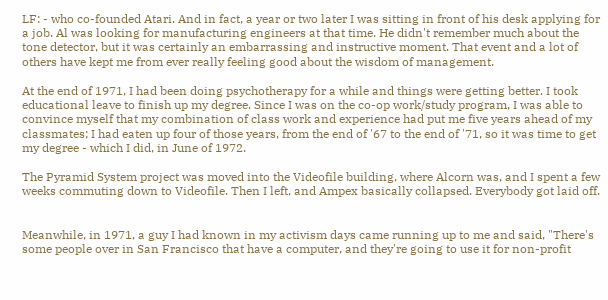LF: - who co-founded Atari. And in fact, a year or two later I was sitting in front of his desk applying for a job. Al was looking for manufacturing engineers at that time. He didn't remember much about the tone detector, but it was certainly an embarrassing and instructive moment. That event and a lot of others have kept me from ever really feeling good about the wisdom of management.

At the end of 1971, I had been doing psychotherapy for a while and things were getting better. I took educational leave to finish up my degree. Since I was on the co-op work/study program, I was able to convince myself that my combination of class work and experience had put me five years ahead of my classmates; I had eaten up four of those years, from the end of '67 to the end of '71, so it was time to get my degree - which I did, in June of 1972.

The Pyramid System project was moved into the Videofile building, where Alcorn was, and I spent a few weeks commuting down to Videofile. Then I left, and Ampex basically collapsed. Everybody got laid off.


Meanwhile, in 1971, a guy I had known in my activism days came running up to me and said, "There's some people over in San Francisco that have a computer, and they're going to use it for non-profit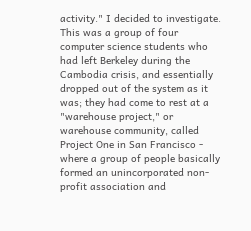activity." I decided to investigate. This was a group of four computer science students who had left Berkeley during the Cambodia crisis, and essentially dropped out of the system as it was; they had come to rest at a "warehouse project," or warehouse community, called Project One in San Francisco - where a group of people basically formed an unincorporated non-profit association and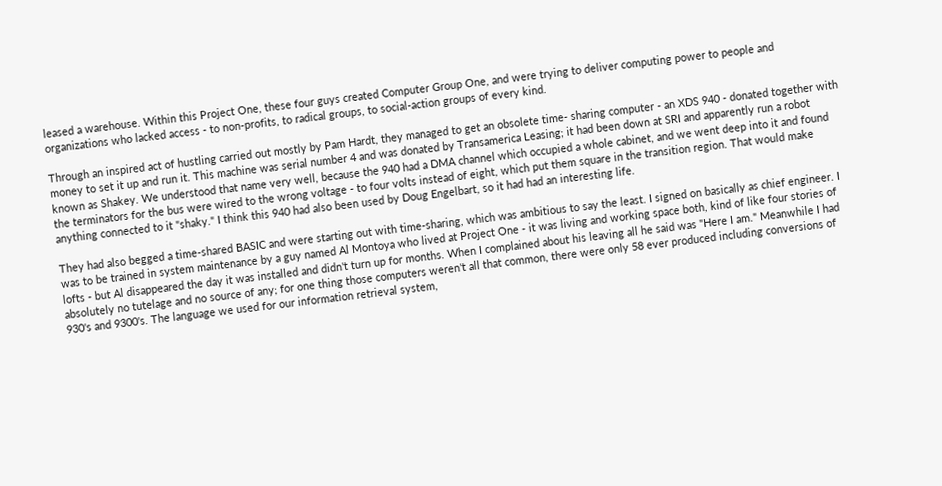leased a warehouse. Within this Project One, these four guys created Computer Group One, and were trying to deliver computing power to people and organizations who lacked access - to non-profits, to radical groups, to social-action groups of every kind.

Through an inspired act of hustling carried out mostly by Pam Hardt, they managed to get an obsolete time- sharing computer - an XDS 940 - donated together with money to set it up and run it. This machine was serial number 4 and was donated by Transamerica Leasing; it had been down at SRI and apparently run a robot known as Shakey. We understood that name very well, because the 940 had a DMA channel which occupied a whole cabinet, and we went deep into it and found the terminators for the bus were wired to the wrong voltage - to four volts instead of eight, which put them square in the transition region. That would make anything connected to it "shaky." I think this 940 had also been used by Doug Engelbart, so it had had an interesting life.

They had also begged a time-shared BASIC and were starting out with time-sharing, which was ambitious to say the least. I signed on basically as chief engineer. I was to be trained in system maintenance by a guy named Al Montoya who lived at Project One - it was living and working space both, kind of like four stories of lofts - but Al disappeared the day it was installed and didn't turn up for months. When I complained about his leaving all he said was "Here I am." Meanwhile I had absolutely no tutelage and no source of any; for one thing those computers weren't all that common, there were only 58 ever produced including conversions of 930's and 9300's. The language we used for our information retrieval system,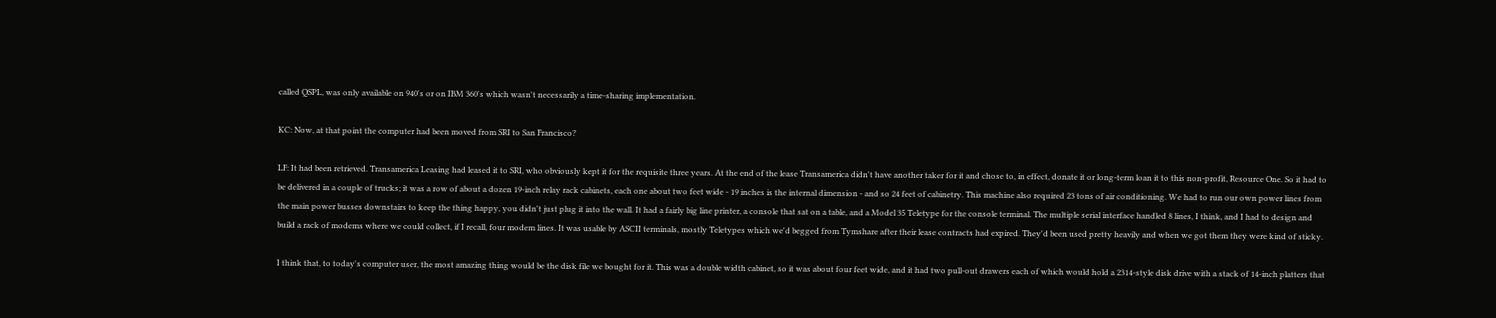called QSPL, was only available on 940's or on IBM 360's which wasn't necessarily a time-sharing implementation.

KC: Now, at that point the computer had been moved from SRI to San Francisco?

LF: It had been retrieved. Transamerica Leasing had leased it to SRI, who obviously kept it for the requisite three years. At the end of the lease Transamerica didn't have another taker for it and chose to, in effect, donate it or long-term loan it to this non-profit, Resource One. So it had to be delivered in a couple of trucks; it was a row of about a dozen 19-inch relay rack cabinets, each one about two feet wide - 19 inches is the internal dimension - and so 24 feet of cabinetry. This machine also required 23 tons of air conditioning. We had to run our own power lines from the main power busses downstairs to keep the thing happy, you didn't just plug it into the wall. It had a fairly big line printer, a console that sat on a table, and a Model 35 Teletype for the console terminal. The multiple serial interface handled 8 lines, I think, and I had to design and build a rack of modems where we could collect, if I recall, four modem lines. It was usable by ASCII terminals, mostly Teletypes which we'd begged from Tymshare after their lease contracts had expired. They'd been used pretty heavily and when we got them they were kind of sticky.

I think that, to today's computer user, the most amazing thing would be the disk file we bought for it. This was a double width cabinet, so it was about four feet wide, and it had two pull-out drawers each of which would hold a 2314-style disk drive with a stack of 14-inch platters that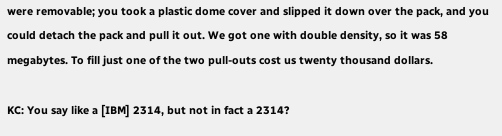were removable; you took a plastic dome cover and slipped it down over the pack, and you could detach the pack and pull it out. We got one with double density, so it was 58 megabytes. To fill just one of the two pull-outs cost us twenty thousand dollars.

KC: You say like a [IBM] 2314, but not in fact a 2314?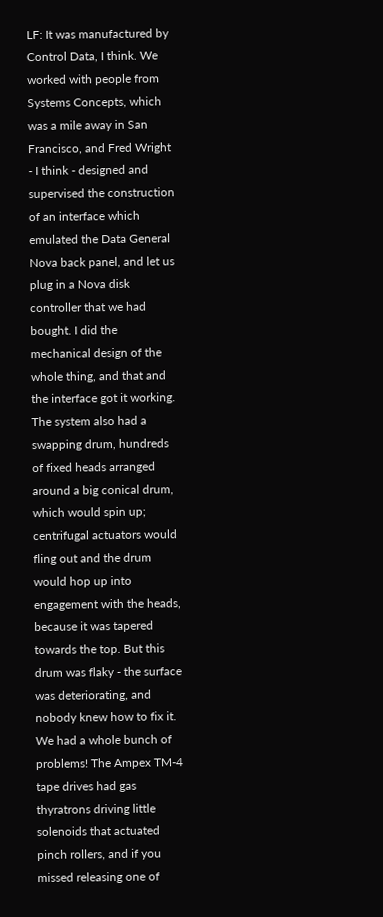LF: It was manufactured by Control Data, I think. We worked with people from Systems Concepts, which was a mile away in San Francisco, and Fred Wright - I think - designed and supervised the construction of an interface which emulated the Data General Nova back panel, and let us plug in a Nova disk controller that we had bought. I did the mechanical design of the whole thing, and that and the interface got it working. The system also had a swapping drum, hundreds of fixed heads arranged around a big conical drum, which would spin up; centrifugal actuators would fling out and the drum would hop up into engagement with the heads, because it was tapered towards the top. But this drum was flaky - the surface was deteriorating, and nobody knew how to fix it. We had a whole bunch of problems! The Ampex TM-4 tape drives had gas thyratrons driving little solenoids that actuated pinch rollers, and if you missed releasing one of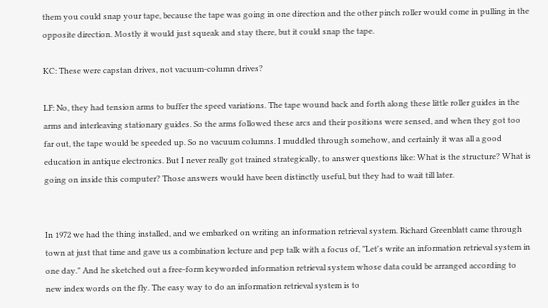them you could snap your tape, because the tape was going in one direction and the other pinch roller would come in pulling in the opposite direction. Mostly it would just squeak and stay there, but it could snap the tape.

KC: These were capstan drives, not vacuum-column drives?

LF: No, they had tension arms to buffer the speed variations. The tape wound back and forth along these little roller guides in the arms and interleaving stationary guides. So the arms followed these arcs and their positions were sensed, and when they got too far out, the tape would be speeded up. So no vacuum columns. I muddled through somehow, and certainly it was all a good education in antique electronics. But I never really got trained strategically, to answer questions like: What is the structure? What is going on inside this computer? Those answers would have been distinctly useful, but they had to wait till later.


In 1972 we had the thing installed, and we embarked on writing an information retrieval system. Richard Greenblatt came through town at just that time and gave us a combination lecture and pep talk with a focus of, "Let's write an information retrieval system in one day." And he sketched out a free-form keyworded information retrieval system whose data could be arranged according to new index words on the fly. The easy way to do an information retrieval system is to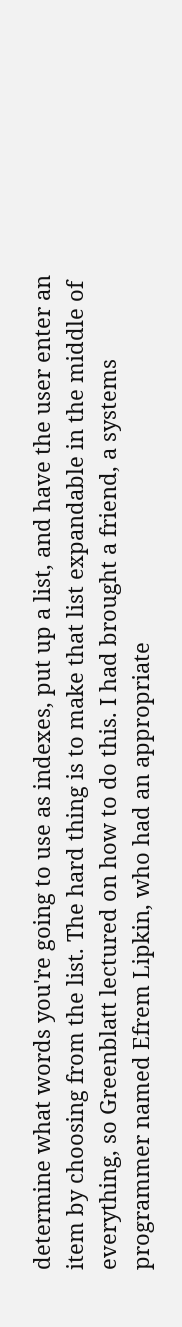determine what words you're going to use as indexes, put up a list, and have the user enter an item by choosing from the list. The hard thing is to make that list expandable in the middle of everything, so Greenblatt lectured on how to do this. I had brought a friend, a systems programmer named Efrem Lipkin, who had an appropriate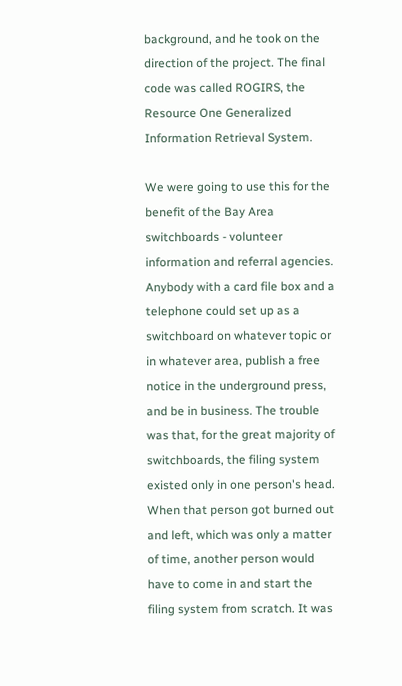background, and he took on the direction of the project. The final code was called ROGIRS, the Resource One Generalized Information Retrieval System.

We were going to use this for the benefit of the Bay Area switchboards - volunteer information and referral agencies. Anybody with a card file box and a telephone could set up as a switchboard on whatever topic or in whatever area, publish a free notice in the underground press, and be in business. The trouble was that, for the great majority of switchboards, the filing system existed only in one person's head. When that person got burned out and left, which was only a matter of time, another person would have to come in and start the filing system from scratch. It was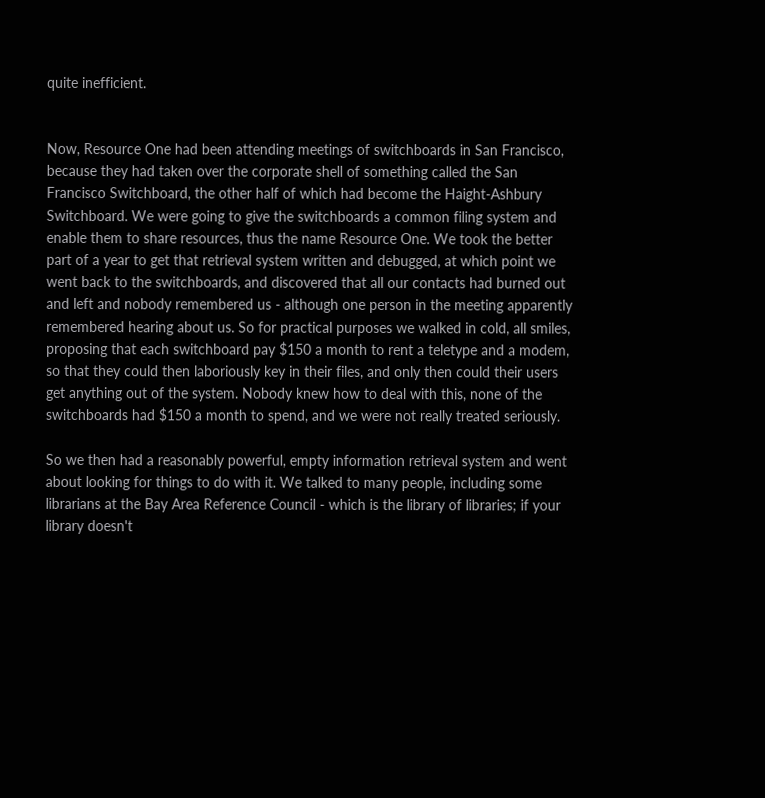quite inefficient.


Now, Resource One had been attending meetings of switchboards in San Francisco, because they had taken over the corporate shell of something called the San Francisco Switchboard, the other half of which had become the Haight-Ashbury Switchboard. We were going to give the switchboards a common filing system and enable them to share resources, thus the name Resource One. We took the better part of a year to get that retrieval system written and debugged, at which point we went back to the switchboards, and discovered that all our contacts had burned out and left and nobody remembered us - although one person in the meeting apparently remembered hearing about us. So for practical purposes we walked in cold, all smiles, proposing that each switchboard pay $150 a month to rent a teletype and a modem, so that they could then laboriously key in their files, and only then could their users get anything out of the system. Nobody knew how to deal with this, none of the switchboards had $150 a month to spend, and we were not really treated seriously.

So we then had a reasonably powerful, empty information retrieval system and went about looking for things to do with it. We talked to many people, including some librarians at the Bay Area Reference Council - which is the library of libraries; if your library doesn't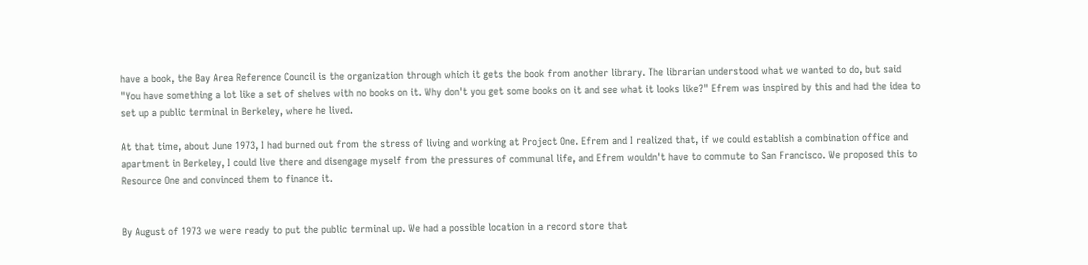have a book, the Bay Area Reference Council is the organization through which it gets the book from another library. The librarian understood what we wanted to do, but said "You have something a lot like a set of shelves with no books on it. Why don't you get some books on it and see what it looks like?" Efrem was inspired by this and had the idea to set up a public terminal in Berkeley, where he lived.

At that time, about June 1973, I had burned out from the stress of living and working at Project One. Efrem and I realized that, if we could establish a combination office and apartment in Berkeley, I could live there and disengage myself from the pressures of communal life, and Efrem wouldn't have to commute to San Francisco. We proposed this to Resource One and convinced them to finance it.


By August of 1973 we were ready to put the public terminal up. We had a possible location in a record store that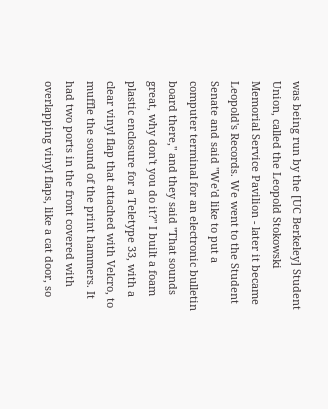was being run by the [UC Berkeley] Student Union, called the Leopold Stokowski Memorial Service Pavilion - later it became Leopold's Records. We went to the Student Senate and said "We'd like to put a computer terminal for an electronic bulletin board there," and they said "That sounds great, why don't you do it?" I built a foam plastic enclosure for a Teletype 33, with a clear vinyl flap that attached with Velcro, to muffle the sound of the print hammers. It had two ports in the front covered with overlapping vinyl flaps, like a cat door, so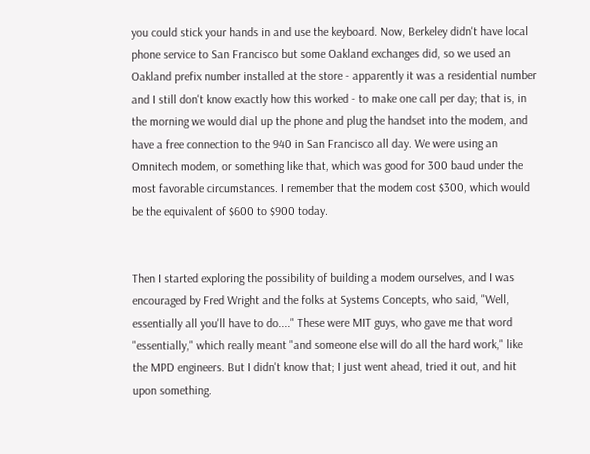you could stick your hands in and use the keyboard. Now, Berkeley didn't have local phone service to San Francisco but some Oakland exchanges did, so we used an Oakland prefix number installed at the store - apparently it was a residential number and I still don't know exactly how this worked - to make one call per day; that is, in the morning we would dial up the phone and plug the handset into the modem, and have a free connection to the 940 in San Francisco all day. We were using an Omnitech modem, or something like that, which was good for 300 baud under the most favorable circumstances. I remember that the modem cost $300, which would be the equivalent of $600 to $900 today.


Then I started exploring the possibility of building a modem ourselves, and I was encouraged by Fred Wright and the folks at Systems Concepts, who said, "Well, essentially all you'll have to do...." These were MIT guys, who gave me that word "essentially," which really meant "and someone else will do all the hard work," like the MPD engineers. But I didn't know that; I just went ahead, tried it out, and hit upon something.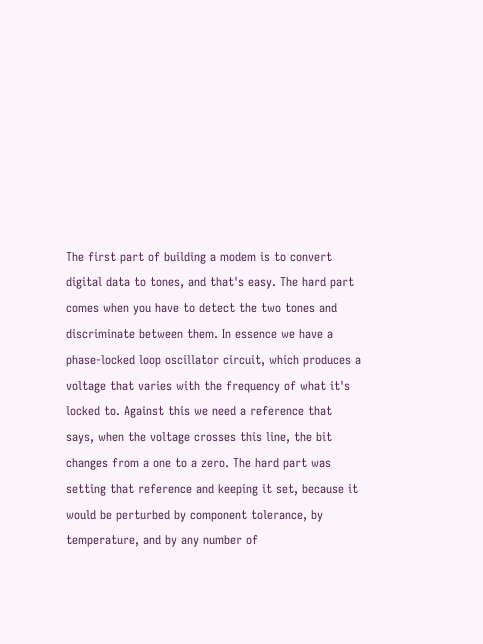The first part of building a modem is to convert digital data to tones, and that's easy. The hard part comes when you have to detect the two tones and discriminate between them. In essence we have a phase-locked loop oscillator circuit, which produces a voltage that varies with the frequency of what it's locked to. Against this we need a reference that says, when the voltage crosses this line, the bit changes from a one to a zero. The hard part was setting that reference and keeping it set, because it would be perturbed by component tolerance, by temperature, and by any number of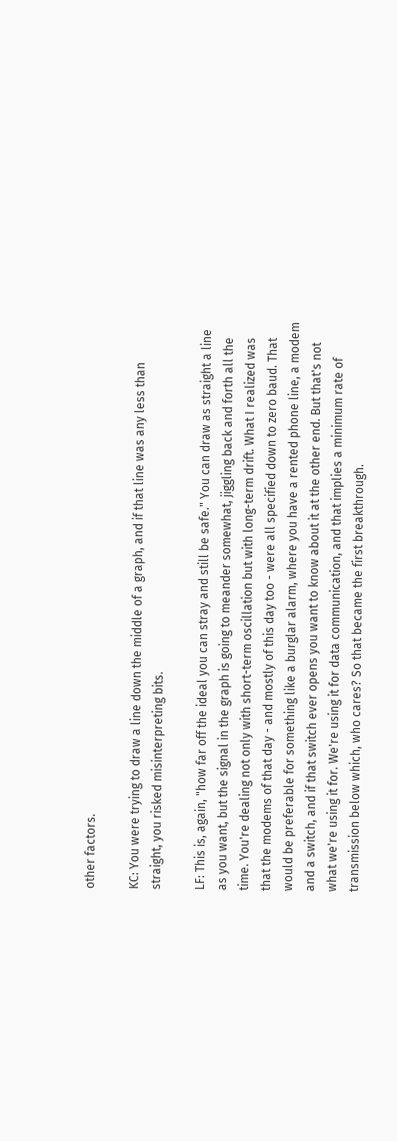other factors.

KC: You were trying to draw a line down the middle of a graph, and if that line was any less than straight, you risked misinterpreting bits.

LF: This is, again, "how far off the ideal you can stray and still be safe." You can draw as straight a line as you want, but the signal in the graph is going to meander somewhat, jiggling back and forth all the time. You're dealing not only with short-term oscillation but with long-term drift. What I realized was that the modems of that day - and mostly of this day too - were all specified down to zero baud. That would be preferable for something like a burglar alarm, where you have a rented phone line, a modem and a switch, and if that switch ever opens you want to know about it at the other end. But that's not what we're using it for. We're using it for data communication, and that implies a minimum rate of transmission below which, who cares? So that became the first breakthrough.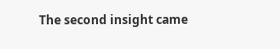The second insight came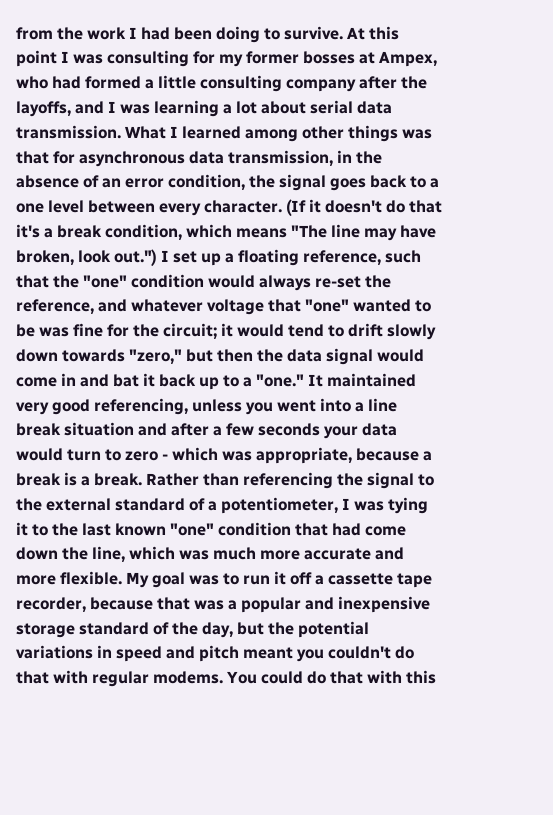from the work I had been doing to survive. At this point I was consulting for my former bosses at Ampex, who had formed a little consulting company after the layoffs, and I was learning a lot about serial data transmission. What I learned among other things was that for asynchronous data transmission, in the absence of an error condition, the signal goes back to a one level between every character. (If it doesn't do that it's a break condition, which means "The line may have broken, look out.") I set up a floating reference, such that the "one" condition would always re-set the reference, and whatever voltage that "one" wanted to be was fine for the circuit; it would tend to drift slowly down towards "zero," but then the data signal would come in and bat it back up to a "one." It maintained very good referencing, unless you went into a line break situation and after a few seconds your data would turn to zero - which was appropriate, because a break is a break. Rather than referencing the signal to the external standard of a potentiometer, I was tying it to the last known "one" condition that had come down the line, which was much more accurate and more flexible. My goal was to run it off a cassette tape recorder, because that was a popular and inexpensive storage standard of the day, but the potential variations in speed and pitch meant you couldn't do that with regular modems. You could do that with this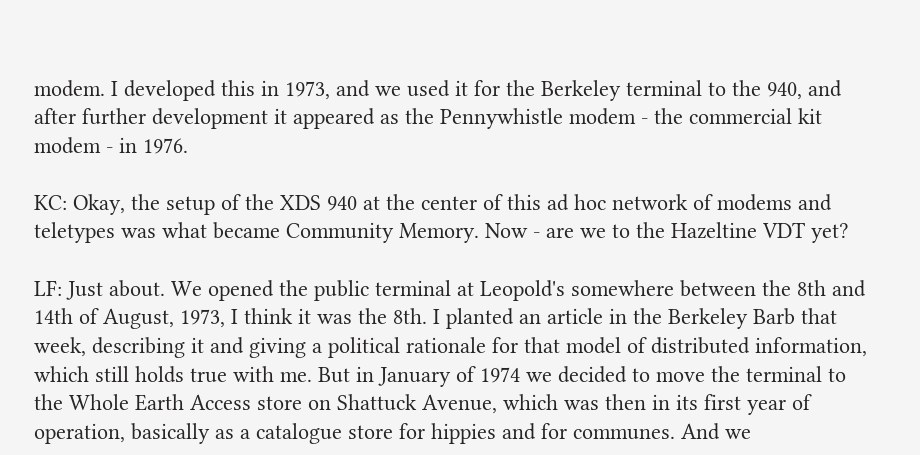modem. I developed this in 1973, and we used it for the Berkeley terminal to the 940, and after further development it appeared as the Pennywhistle modem - the commercial kit modem - in 1976.

KC: Okay, the setup of the XDS 940 at the center of this ad hoc network of modems and teletypes was what became Community Memory. Now - are we to the Hazeltine VDT yet?

LF: Just about. We opened the public terminal at Leopold's somewhere between the 8th and 14th of August, 1973, I think it was the 8th. I planted an article in the Berkeley Barb that week, describing it and giving a political rationale for that model of distributed information, which still holds true with me. But in January of 1974 we decided to move the terminal to the Whole Earth Access store on Shattuck Avenue, which was then in its first year of operation, basically as a catalogue store for hippies and for communes. And we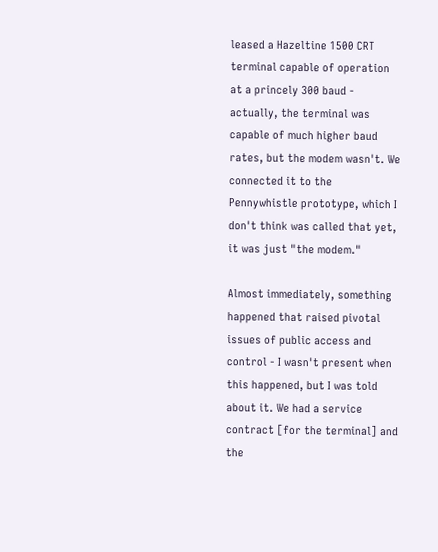leased a Hazeltine 1500 CRT terminal capable of operation at a princely 300 baud - actually, the terminal was capable of much higher baud rates, but the modem wasn't. We connected it to the Pennywhistle prototype, which I don't think was called that yet, it was just "the modem."

Almost immediately, something happened that raised pivotal issues of public access and control - I wasn't present when this happened, but I was told about it. We had a service contract [for the terminal] and the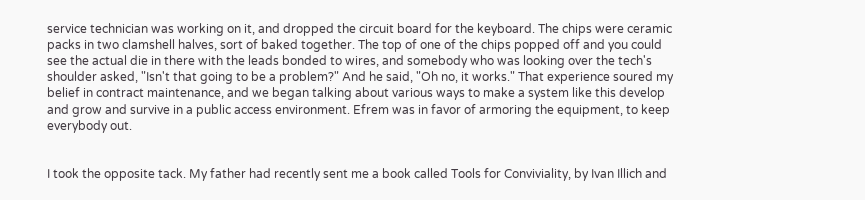service technician was working on it, and dropped the circuit board for the keyboard. The chips were ceramic packs in two clamshell halves, sort of baked together. The top of one of the chips popped off and you could see the actual die in there with the leads bonded to wires, and somebody who was looking over the tech's shoulder asked, "Isn't that going to be a problem?" And he said, "Oh no, it works." That experience soured my belief in contract maintenance, and we began talking about various ways to make a system like this develop and grow and survive in a public access environment. Efrem was in favor of armoring the equipment, to keep everybody out.


I took the opposite tack. My father had recently sent me a book called Tools for Conviviality, by Ivan Illich and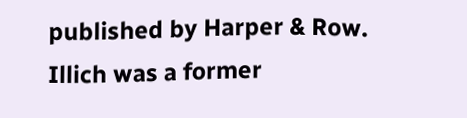published by Harper & Row. Illich was a former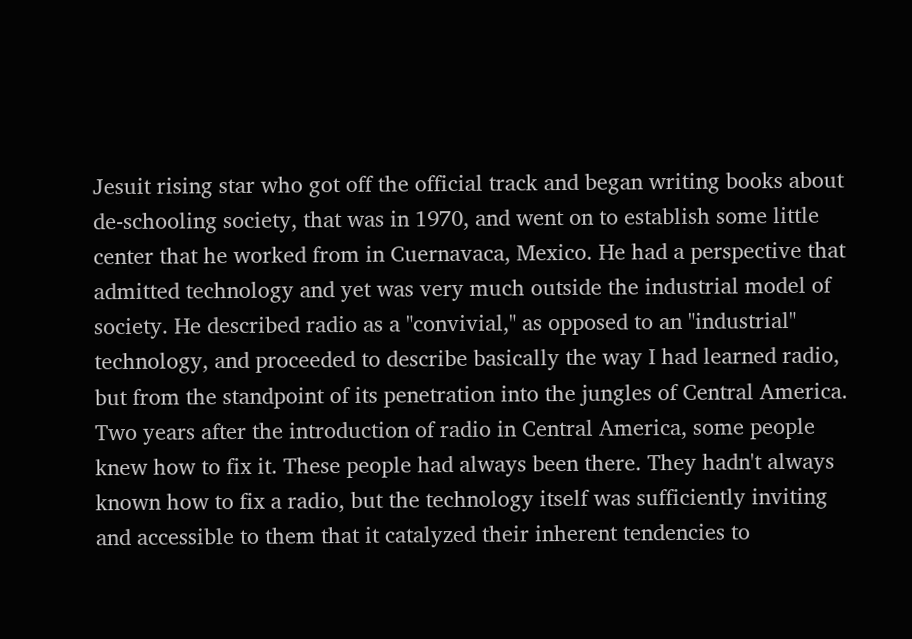Jesuit rising star who got off the official track and began writing books about de-schooling society, that was in 1970, and went on to establish some little center that he worked from in Cuernavaca, Mexico. He had a perspective that admitted technology and yet was very much outside the industrial model of society. He described radio as a "convivial," as opposed to an "industrial" technology, and proceeded to describe basically the way I had learned radio, but from the standpoint of its penetration into the jungles of Central America. Two years after the introduction of radio in Central America, some people knew how to fix it. These people had always been there. They hadn't always known how to fix a radio, but the technology itself was sufficiently inviting and accessible to them that it catalyzed their inherent tendencies to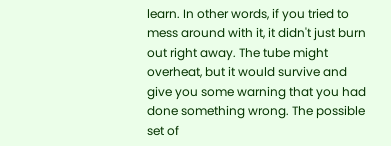learn. In other words, if you tried to mess around with it, it didn't just burn out right away. The tube might overheat, but it would survive and give you some warning that you had done something wrong. The possible set of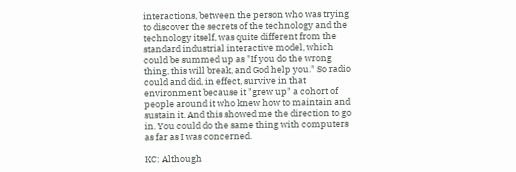interactions, between the person who was trying to discover the secrets of the technology and the technology itself, was quite different from the standard industrial interactive model, which could be summed up as "If you do the wrong thing, this will break, and God help you." So radio could and did, in effect, survive in that environment because it "grew up" a cohort of people around it who knew how to maintain and sustain it. And this showed me the direction to go in. You could do the same thing with computers as far as I was concerned.

KC: Although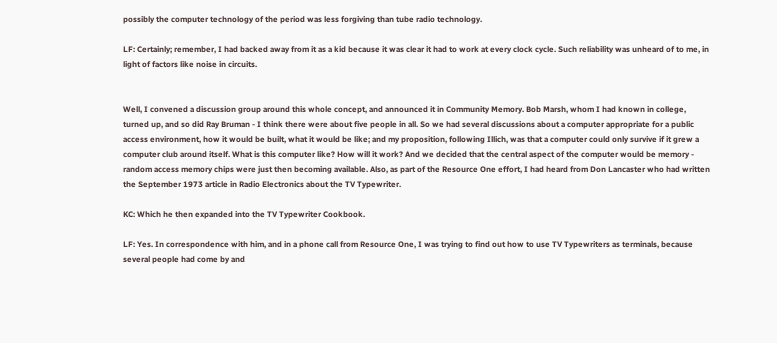possibly the computer technology of the period was less forgiving than tube radio technology.

LF: Certainly; remember, I had backed away from it as a kid because it was clear it had to work at every clock cycle. Such reliability was unheard of to me, in light of factors like noise in circuits.


Well, I convened a discussion group around this whole concept, and announced it in Community Memory. Bob Marsh, whom I had known in college, turned up, and so did Ray Bruman - I think there were about five people in all. So we had several discussions about a computer appropriate for a public access environment, how it would be built, what it would be like; and my proposition, following Illich, was that a computer could only survive if it grew a computer club around itself. What is this computer like? How will it work? And we decided that the central aspect of the computer would be memory - random access memory chips were just then becoming available. Also, as part of the Resource One effort, I had heard from Don Lancaster who had written the September 1973 article in Radio Electronics about the TV Typewriter.

KC: Which he then expanded into the TV Typewriter Cookbook.

LF: Yes. In correspondence with him, and in a phone call from Resource One, I was trying to find out how to use TV Typewriters as terminals, because several people had come by and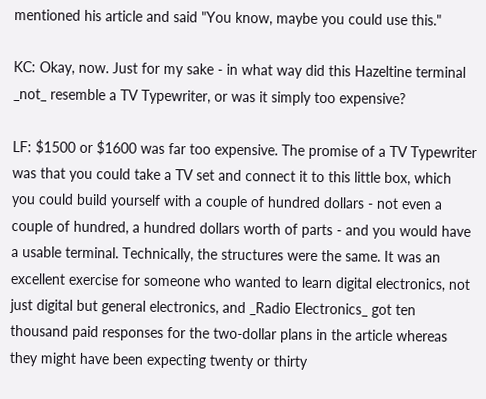mentioned his article and said "You know, maybe you could use this."

KC: Okay, now. Just for my sake - in what way did this Hazeltine terminal _not_ resemble a TV Typewriter, or was it simply too expensive?

LF: $1500 or $1600 was far too expensive. The promise of a TV Typewriter was that you could take a TV set and connect it to this little box, which you could build yourself with a couple of hundred dollars - not even a couple of hundred, a hundred dollars worth of parts - and you would have a usable terminal. Technically, the structures were the same. It was an excellent exercise for someone who wanted to learn digital electronics, not just digital but general electronics, and _Radio Electronics_ got ten thousand paid responses for the two-dollar plans in the article whereas they might have been expecting twenty or thirty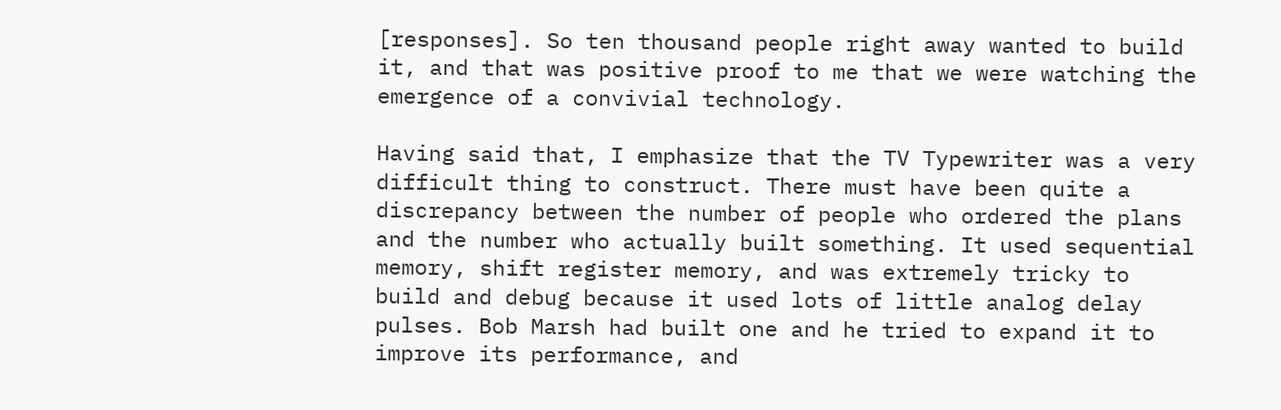[responses]. So ten thousand people right away wanted to build it, and that was positive proof to me that we were watching the emergence of a convivial technology.

Having said that, I emphasize that the TV Typewriter was a very difficult thing to construct. There must have been quite a discrepancy between the number of people who ordered the plans and the number who actually built something. It used sequential memory, shift register memory, and was extremely tricky to build and debug because it used lots of little analog delay pulses. Bob Marsh had built one and he tried to expand it to improve its performance, and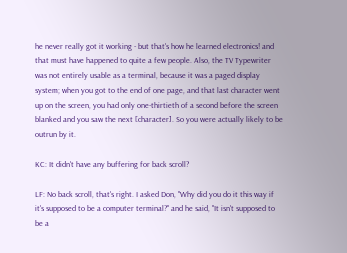he never really got it working - but that's how he learned electronics! and that must have happened to quite a few people. Also, the TV Typewriter was not entirely usable as a terminal, because it was a paged display system; when you got to the end of one page, and that last character went up on the screen, you had only one-thirtieth of a second before the screen blanked and you saw the next [character]. So you were actually likely to be outrun by it.

KC: It didn't have any buffering for back scroll?

LF: No back scroll, that's right. I asked Don, "Why did you do it this way if it's supposed to be a computer terminal?" and he said, "It isn't supposed to be a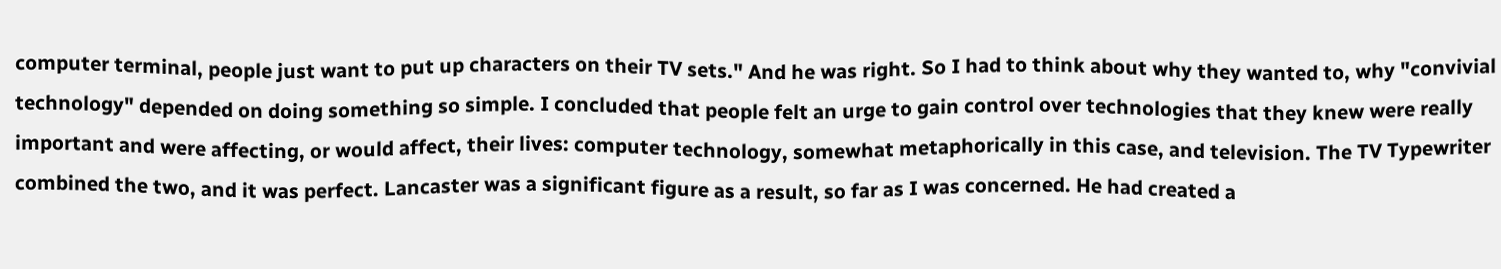computer terminal, people just want to put up characters on their TV sets." And he was right. So I had to think about why they wanted to, why "convivial technology" depended on doing something so simple. I concluded that people felt an urge to gain control over technologies that they knew were really important and were affecting, or would affect, their lives: computer technology, somewhat metaphorically in this case, and television. The TV Typewriter combined the two, and it was perfect. Lancaster was a significant figure as a result, so far as I was concerned. He had created a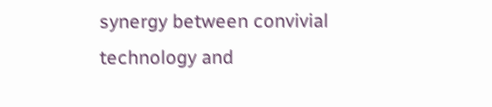synergy between convivial technology and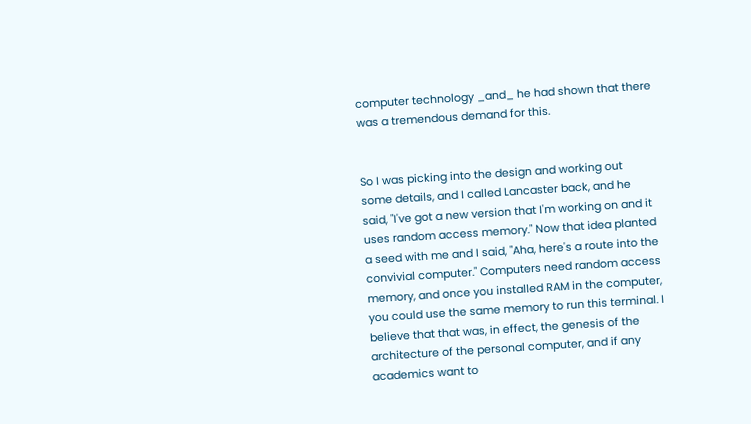computer technology _and_ he had shown that there was a tremendous demand for this.


So I was picking into the design and working out some details, and I called Lancaster back, and he said, "I've got a new version that I'm working on and it uses random access memory." Now that idea planted a seed with me and I said, "Aha, here's a route into the convivial computer." Computers need random access memory, and once you installed RAM in the computer, you could use the same memory to run this terminal. I believe that that was, in effect, the genesis of the architecture of the personal computer, and if any academics want to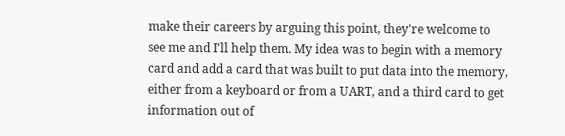make their careers by arguing this point, they're welcome to see me and I'll help them. My idea was to begin with a memory card and add a card that was built to put data into the memory, either from a keyboard or from a UART, and a third card to get information out of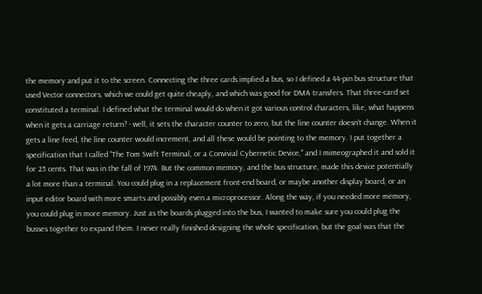the memory and put it to the screen. Connecting the three cards implied a bus, so I defined a 44-pin bus structure that used Vector connectors, which we could get quite cheaply, and which was good for DMA transfers. That three-card set constituted a terminal. I defined what the terminal would do when it got various control characters, like, what happens when it gets a carriage return? - well, it sets the character counter to zero, but the line counter doesn't change. When it gets a line feed, the line counter would increment, and all these would be pointing to the memory. I put together a specification that I called "The Tom Swift Terminal, or a Convivial Cybernetic Device," and I mimeographed it and sold it for 25 cents. That was in the fall of 1974. But the common memory, and the bus structure, made this device potentially a lot more than a terminal. You could plug in a replacement front-end board, or maybe another display board, or an input editor board with more smarts and possibly even a microprocessor. Along the way, if you needed more memory, you could plug in more memory. Just as the boards plugged into the bus, I wanted to make sure you could plug the busses together to expand them. I never really finished designing the whole specification, but the goal was that the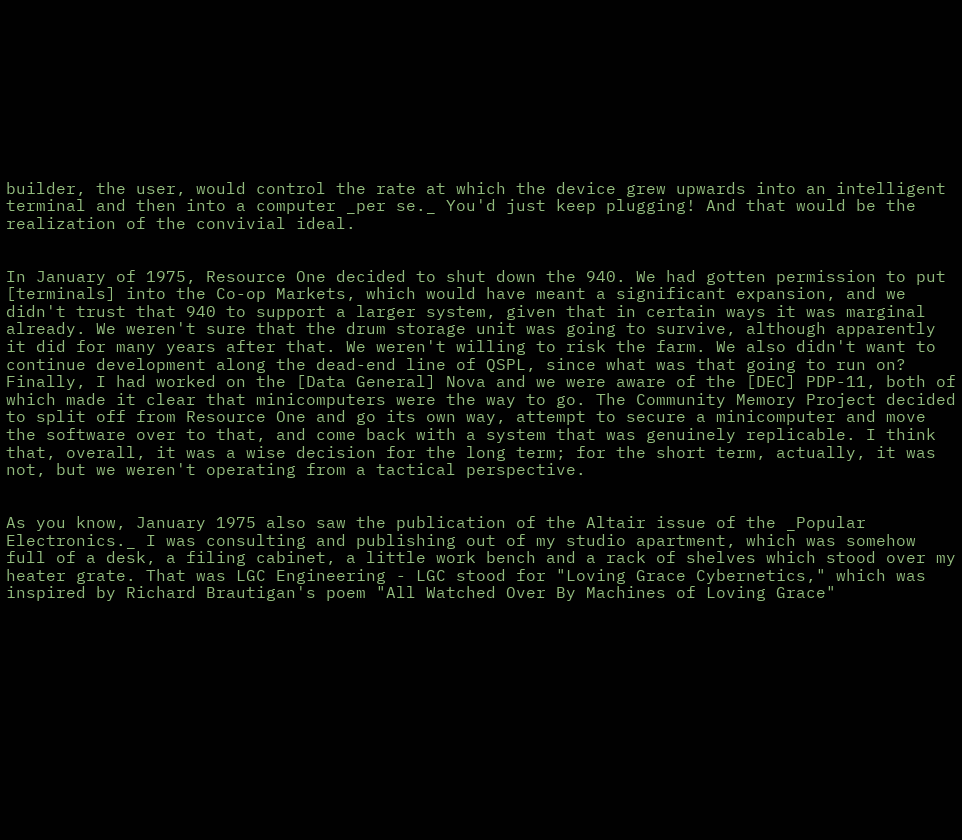builder, the user, would control the rate at which the device grew upwards into an intelligent terminal and then into a computer _per se._ You'd just keep plugging! And that would be the realization of the convivial ideal.


In January of 1975, Resource One decided to shut down the 940. We had gotten permission to put [terminals] into the Co-op Markets, which would have meant a significant expansion, and we didn't trust that 940 to support a larger system, given that in certain ways it was marginal already. We weren't sure that the drum storage unit was going to survive, although apparently it did for many years after that. We weren't willing to risk the farm. We also didn't want to continue development along the dead-end line of QSPL, since what was that going to run on? Finally, I had worked on the [Data General] Nova and we were aware of the [DEC] PDP-11, both of which made it clear that minicomputers were the way to go. The Community Memory Project decided to split off from Resource One and go its own way, attempt to secure a minicomputer and move the software over to that, and come back with a system that was genuinely replicable. I think that, overall, it was a wise decision for the long term; for the short term, actually, it was not, but we weren't operating from a tactical perspective.


As you know, January 1975 also saw the publication of the Altair issue of the _Popular Electronics._ I was consulting and publishing out of my studio apartment, which was somehow full of a desk, a filing cabinet, a little work bench and a rack of shelves which stood over my heater grate. That was LGC Engineering - LGC stood for "Loving Grace Cybernetics," which was inspired by Richard Brautigan's poem "All Watched Over By Machines of Loving Grace"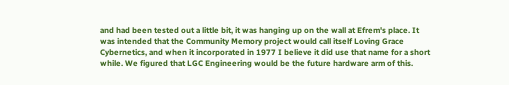and had been tested out a little bit, it was hanging up on the wall at Efrem's place. It was intended that the Community Memory project would call itself Loving Grace Cybernetics, and when it incorporated in 1977 I believe it did use that name for a short while. We figured that LGC Engineering would be the future hardware arm of this.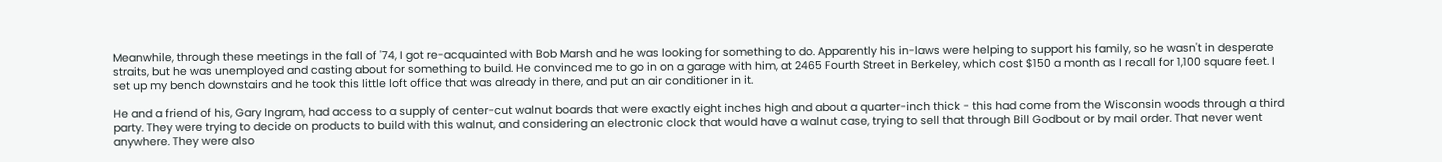Meanwhile, through these meetings in the fall of '74, I got re-acquainted with Bob Marsh and he was looking for something to do. Apparently his in-laws were helping to support his family, so he wasn't in desperate straits, but he was unemployed and casting about for something to build. He convinced me to go in on a garage with him, at 2465 Fourth Street in Berkeley, which cost $150 a month as I recall for 1,100 square feet. I set up my bench downstairs and he took this little loft office that was already in there, and put an air conditioner in it.

He and a friend of his, Gary Ingram, had access to a supply of center-cut walnut boards that were exactly eight inches high and about a quarter-inch thick - this had come from the Wisconsin woods through a third party. They were trying to decide on products to build with this walnut, and considering an electronic clock that would have a walnut case, trying to sell that through Bill Godbout or by mail order. That never went anywhere. They were also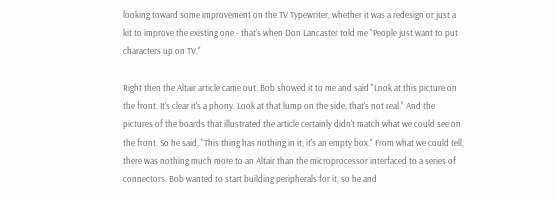looking toward some improvement on the TV Typewriter, whether it was a redesign or just a kit to improve the existing one - that's when Don Lancaster told me "People just want to put characters up on TV."

Right then the Altair article came out. Bob showed it to me and said "Look at this picture on the front. It's clear it's a phony. Look at that lump on the side, that's not real." And the pictures of the boards that illustrated the article certainly didn't match what we could see on the front. So he said, "This thing has nothing in it, it's an empty box." From what we could tell, there was nothing much more to an Altair than the microprocessor interfaced to a series of connectors. Bob wanted to start building peripherals for it, so he and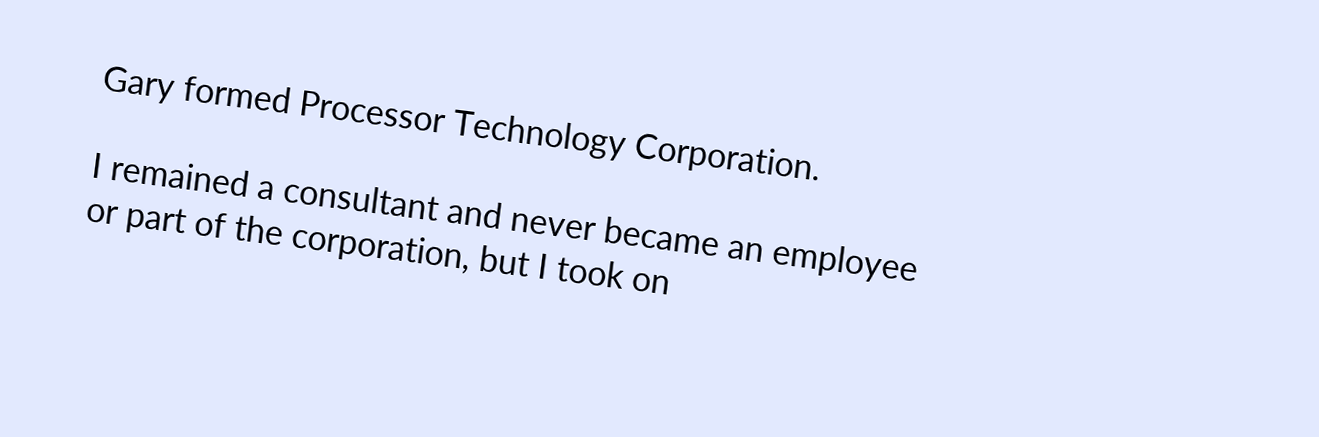Gary formed Processor Technology Corporation.

I remained a consultant and never became an employee or part of the corporation, but I took on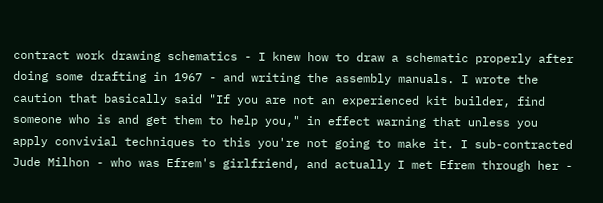contract work drawing schematics - I knew how to draw a schematic properly after doing some drafting in 1967 - and writing the assembly manuals. I wrote the caution that basically said "If you are not an experienced kit builder, find someone who is and get them to help you," in effect warning that unless you apply convivial techniques to this you're not going to make it. I sub-contracted Jude Milhon - who was Efrem's girlfriend, and actually I met Efrem through her -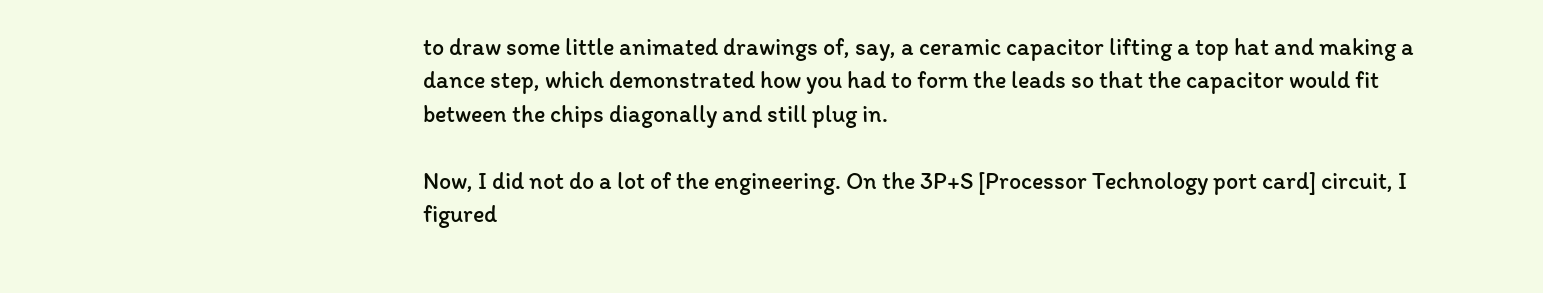to draw some little animated drawings of, say, a ceramic capacitor lifting a top hat and making a dance step, which demonstrated how you had to form the leads so that the capacitor would fit between the chips diagonally and still plug in.

Now, I did not do a lot of the engineering. On the 3P+S [Processor Technology port card] circuit, I figured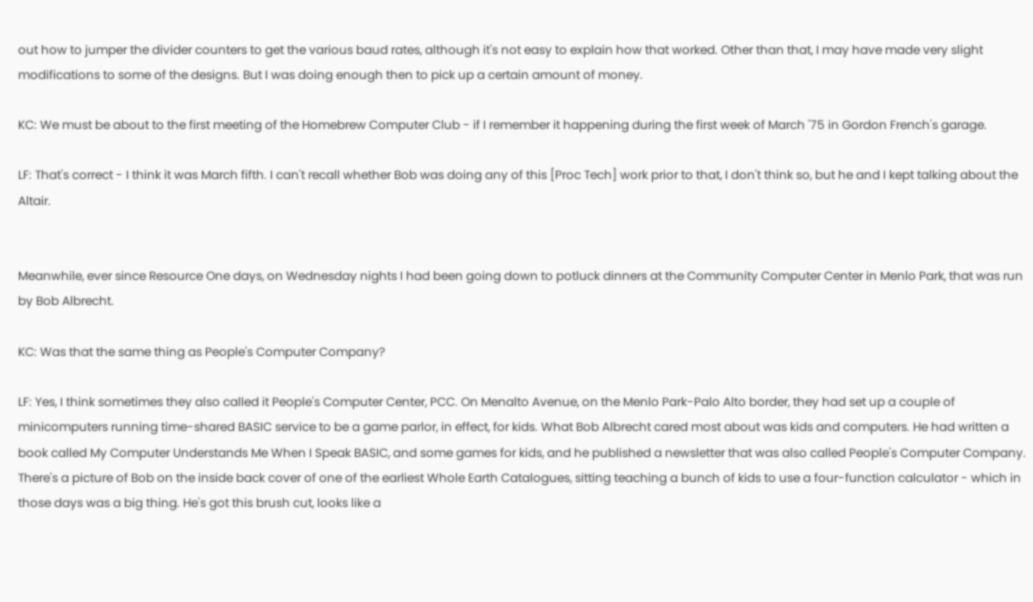out how to jumper the divider counters to get the various baud rates, although it's not easy to explain how that worked. Other than that, I may have made very slight modifications to some of the designs. But I was doing enough then to pick up a certain amount of money.

KC: We must be about to the first meeting of the Homebrew Computer Club - if I remember it happening during the first week of March '75 in Gordon French's garage.

LF: That's correct - I think it was March fifth. I can't recall whether Bob was doing any of this [Proc Tech] work prior to that, I don't think so, but he and I kept talking about the Altair.


Meanwhile, ever since Resource One days, on Wednesday nights I had been going down to potluck dinners at the Community Computer Center in Menlo Park, that was run by Bob Albrecht.

KC: Was that the same thing as People's Computer Company?

LF: Yes, I think sometimes they also called it People's Computer Center, PCC. On Menalto Avenue, on the Menlo Park-Palo Alto border, they had set up a couple of minicomputers running time-shared BASIC service to be a game parlor, in effect, for kids. What Bob Albrecht cared most about was kids and computers. He had written a book called My Computer Understands Me When I Speak BASIC, and some games for kids, and he published a newsletter that was also called People's Computer Company. There's a picture of Bob on the inside back cover of one of the earliest Whole Earth Catalogues, sitting teaching a bunch of kids to use a four-function calculator - which in those days was a big thing. He's got this brush cut, looks like a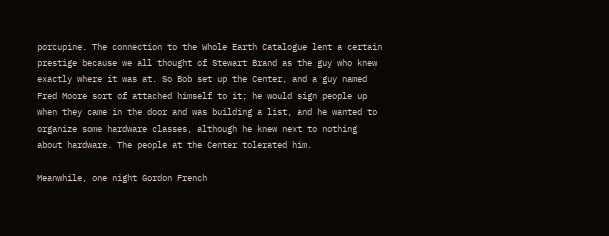porcupine. The connection to the Whole Earth Catalogue lent a certain prestige because we all thought of Stewart Brand as the guy who knew exactly where it was at. So Bob set up the Center, and a guy named Fred Moore sort of attached himself to it; he would sign people up when they came in the door and was building a list, and he wanted to organize some hardware classes, although he knew next to nothing about hardware. The people at the Center tolerated him.

Meanwhile, one night Gordon French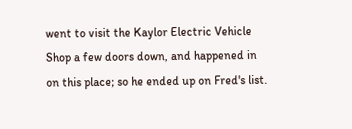went to visit the Kaylor Electric Vehicle Shop a few doors down, and happened in on this place; so he ended up on Fred's list.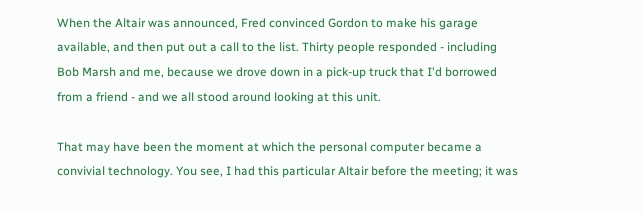When the Altair was announced, Fred convinced Gordon to make his garage available, and then put out a call to the list. Thirty people responded - including Bob Marsh and me, because we drove down in a pick-up truck that I'd borrowed from a friend - and we all stood around looking at this unit.

That may have been the moment at which the personal computer became a convivial technology. You see, I had this particular Altair before the meeting; it was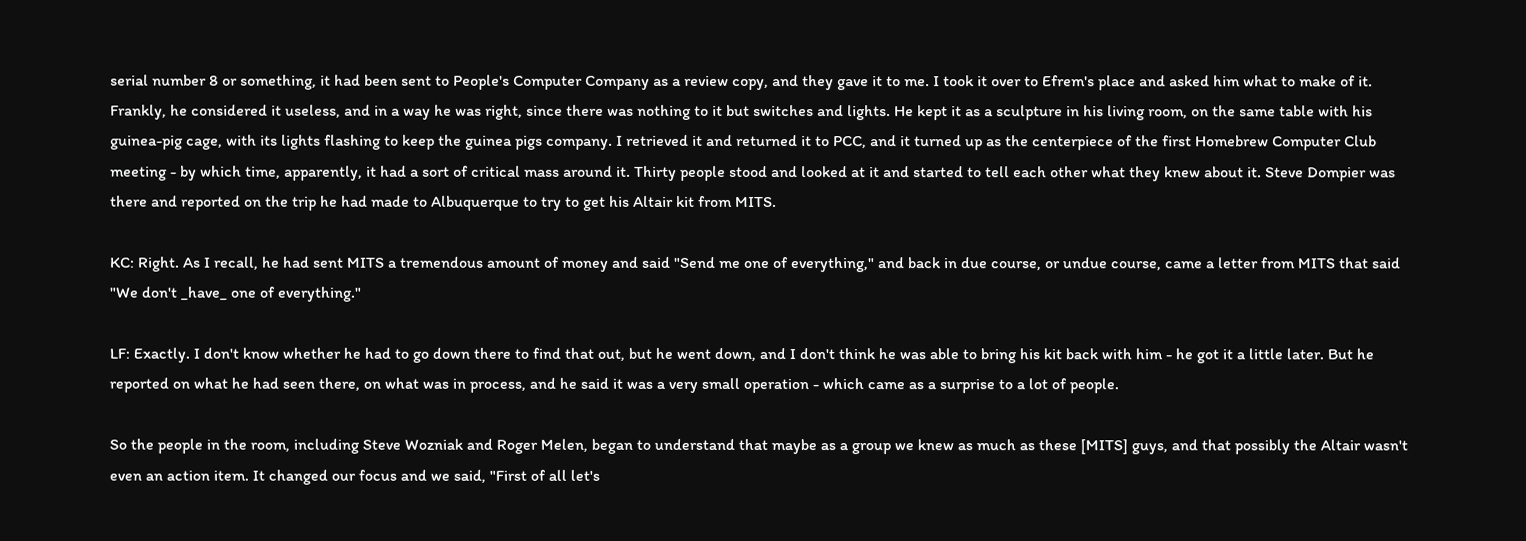serial number 8 or something, it had been sent to People's Computer Company as a review copy, and they gave it to me. I took it over to Efrem's place and asked him what to make of it. Frankly, he considered it useless, and in a way he was right, since there was nothing to it but switches and lights. He kept it as a sculpture in his living room, on the same table with his guinea-pig cage, with its lights flashing to keep the guinea pigs company. I retrieved it and returned it to PCC, and it turned up as the centerpiece of the first Homebrew Computer Club meeting - by which time, apparently, it had a sort of critical mass around it. Thirty people stood and looked at it and started to tell each other what they knew about it. Steve Dompier was there and reported on the trip he had made to Albuquerque to try to get his Altair kit from MITS.

KC: Right. As I recall, he had sent MITS a tremendous amount of money and said "Send me one of everything," and back in due course, or undue course, came a letter from MITS that said "We don't _have_ one of everything."

LF: Exactly. I don't know whether he had to go down there to find that out, but he went down, and I don't think he was able to bring his kit back with him - he got it a little later. But he reported on what he had seen there, on what was in process, and he said it was a very small operation - which came as a surprise to a lot of people.

So the people in the room, including Steve Wozniak and Roger Melen, began to understand that maybe as a group we knew as much as these [MITS] guys, and that possibly the Altair wasn't even an action item. It changed our focus and we said, "First of all let's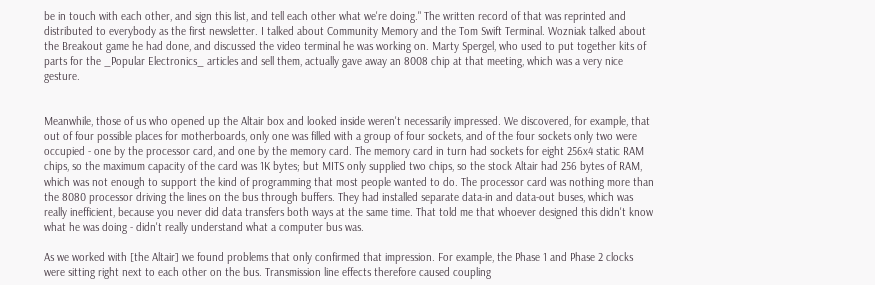be in touch with each other, and sign this list, and tell each other what we're doing." The written record of that was reprinted and distributed to everybody as the first newsletter. I talked about Community Memory and the Tom Swift Terminal. Wozniak talked about the Breakout game he had done, and discussed the video terminal he was working on. Marty Spergel, who used to put together kits of parts for the _Popular Electronics_ articles and sell them, actually gave away an 8008 chip at that meeting, which was a very nice gesture.


Meanwhile, those of us who opened up the Altair box and looked inside weren't necessarily impressed. We discovered, for example, that out of four possible places for motherboards, only one was filled with a group of four sockets, and of the four sockets only two were occupied - one by the processor card, and one by the memory card. The memory card in turn had sockets for eight 256x4 static RAM chips, so the maximum capacity of the card was 1K bytes; but MITS only supplied two chips, so the stock Altair had 256 bytes of RAM, which was not enough to support the kind of programming that most people wanted to do. The processor card was nothing more than the 8080 processor driving the lines on the bus through buffers. They had installed separate data-in and data-out buses, which was really inefficient, because you never did data transfers both ways at the same time. That told me that whoever designed this didn't know what he was doing - didn't really understand what a computer bus was.

As we worked with [the Altair] we found problems that only confirmed that impression. For example, the Phase 1 and Phase 2 clocks were sitting right next to each other on the bus. Transmission line effects therefore caused coupling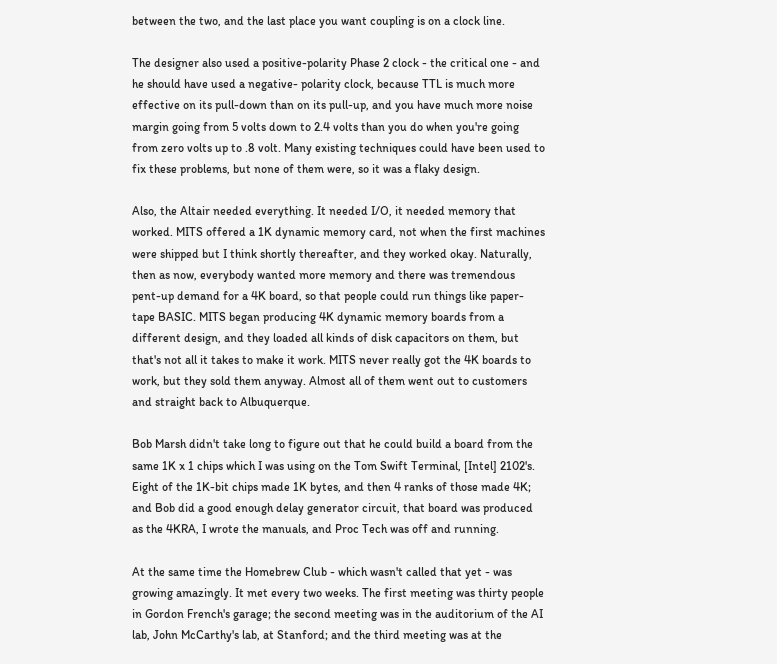between the two, and the last place you want coupling is on a clock line.

The designer also used a positive-polarity Phase 2 clock - the critical one - and he should have used a negative- polarity clock, because TTL is much more effective on its pull-down than on its pull-up, and you have much more noise margin going from 5 volts down to 2.4 volts than you do when you're going from zero volts up to .8 volt. Many existing techniques could have been used to fix these problems, but none of them were, so it was a flaky design.

Also, the Altair needed everything. It needed I/O, it needed memory that worked. MITS offered a 1K dynamic memory card, not when the first machines were shipped but I think shortly thereafter, and they worked okay. Naturally, then as now, everybody wanted more memory and there was tremendous pent-up demand for a 4K board, so that people could run things like paper-tape BASIC. MITS began producing 4K dynamic memory boards from a different design, and they loaded all kinds of disk capacitors on them, but that's not all it takes to make it work. MITS never really got the 4K boards to work, but they sold them anyway. Almost all of them went out to customers and straight back to Albuquerque.

Bob Marsh didn't take long to figure out that he could build a board from the same 1K x 1 chips which I was using on the Tom Swift Terminal, [Intel] 2102's. Eight of the 1K-bit chips made 1K bytes, and then 4 ranks of those made 4K; and Bob did a good enough delay generator circuit, that board was produced as the 4KRA, I wrote the manuals, and Proc Tech was off and running.

At the same time the Homebrew Club - which wasn't called that yet - was growing amazingly. It met every two weeks. The first meeting was thirty people in Gordon French's garage; the second meeting was in the auditorium of the AI lab, John McCarthy's lab, at Stanford; and the third meeting was at the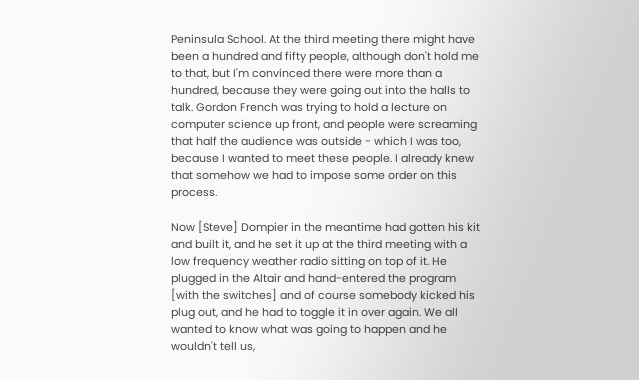Peninsula School. At the third meeting there might have been a hundred and fifty people, although don't hold me to that, but I'm convinced there were more than a hundred, because they were going out into the halls to talk. Gordon French was trying to hold a lecture on computer science up front, and people were screaming that half the audience was outside - which I was too, because I wanted to meet these people. I already knew that somehow we had to impose some order on this process.

Now [Steve] Dompier in the meantime had gotten his kit and built it, and he set it up at the third meeting with a low frequency weather radio sitting on top of it. He plugged in the Altair and hand-entered the program [with the switches] and of course somebody kicked his plug out, and he had to toggle it in over again. We all wanted to know what was going to happen and he wouldn't tell us,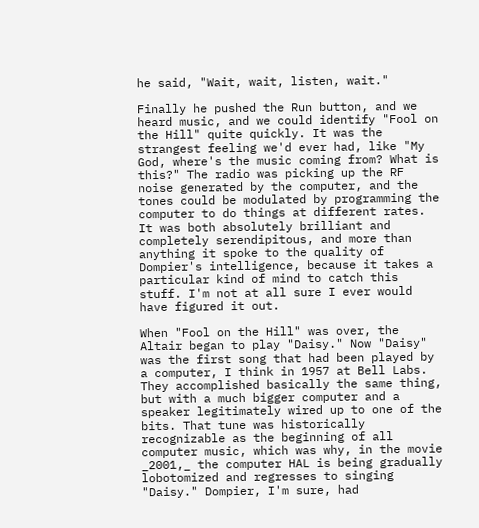he said, "Wait, wait, listen, wait."

Finally he pushed the Run button, and we heard music, and we could identify "Fool on the Hill" quite quickly. It was the strangest feeling we'd ever had, like "My God, where's the music coming from? What is this?" The radio was picking up the RF noise generated by the computer, and the tones could be modulated by programming the computer to do things at different rates. It was both absolutely brilliant and completely serendipitous, and more than anything it spoke to the quality of Dompier's intelligence, because it takes a particular kind of mind to catch this stuff. I'm not at all sure I ever would have figured it out.

When "Fool on the Hill" was over, the Altair began to play "Daisy." Now "Daisy" was the first song that had been played by a computer, I think in 1957 at Bell Labs. They accomplished basically the same thing, but with a much bigger computer and a speaker legitimately wired up to one of the bits. That tune was historically recognizable as the beginning of all computer music, which was why, in the movie _2001,_ the computer HAL is being gradually lobotomized and regresses to singing "Daisy." Dompier, I'm sure, had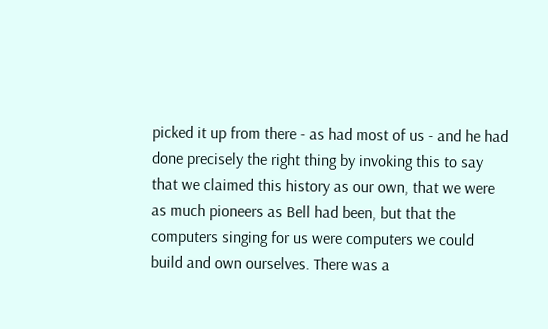picked it up from there - as had most of us - and he had done precisely the right thing by invoking this to say that we claimed this history as our own, that we were as much pioneers as Bell had been, but that the computers singing for us were computers we could build and own ourselves. There was a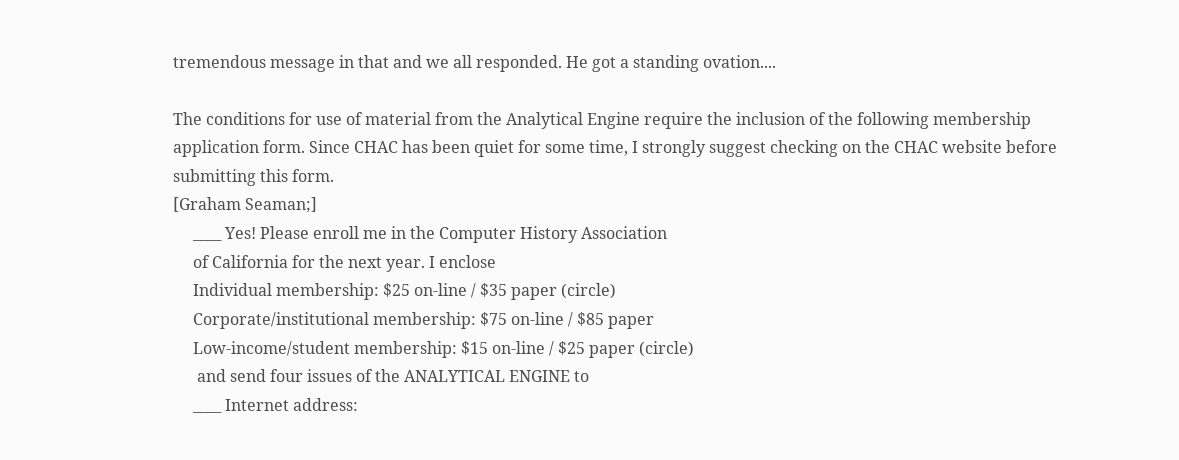tremendous message in that and we all responded. He got a standing ovation....

The conditions for use of material from the Analytical Engine require the inclusion of the following membership application form. Since CHAC has been quiet for some time, I strongly suggest checking on the CHAC website before submitting this form.
[Graham Seaman;]
     ____ Yes! Please enroll me in the Computer History Association
     of California for the next year. I enclose
     Individual membership: $25 on-line / $35 paper (circle)
     Corporate/institutional membership: $75 on-line / $85 paper
     Low-income/student membership: $15 on-line / $25 paper (circle)
      and send four issues of the ANALYTICAL ENGINE to
     ____ Internet address: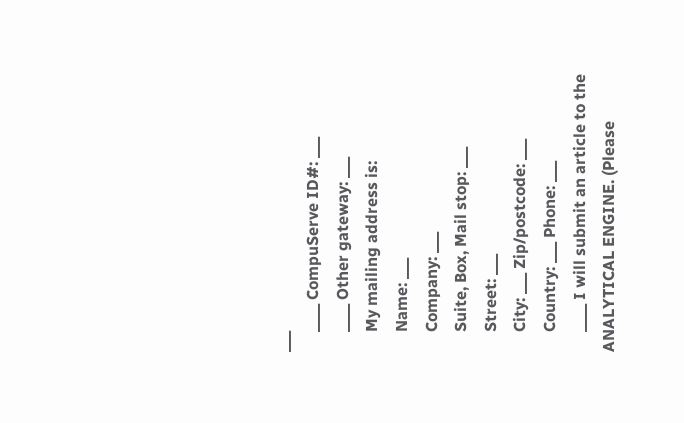___
     ____ CompuServe ID#: ___
     ____ Other gateway: ___
     My mailing address is:
     Name: ___
     Company: ___
     Suite, Box, Mail stop: ___
     Street: ___
     City: ___ Zip/postcode: ___
     Country: ___ Phone: ___
     ____ I will submit an article to the ANALYTICAL ENGINE. (Please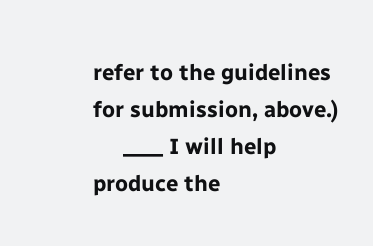refer to the guidelines for submission, above.)
     ____ I will help produce the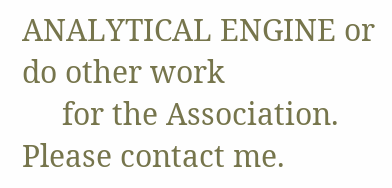ANALYTICAL ENGINE or do other work
     for the Association. Please contact me.